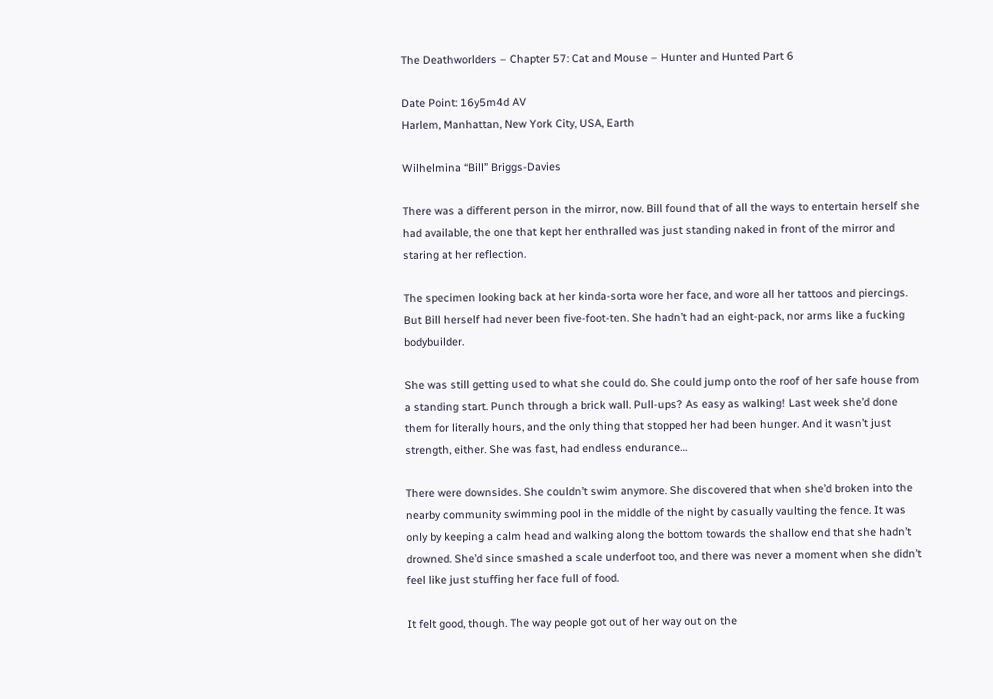The Deathworlders – Chapter 57: Cat and Mouse – Hunter and Hunted Part 6

Date Point: 16y5m4d AV
Harlem, Manhattan, New York City, USA, Earth

Wilhelmina “Bill” Briggs-Davies

There was a different person in the mirror, now. Bill found that of all the ways to entertain herself she had available, the one that kept her enthralled was just standing naked in front of the mirror and staring at her reflection.

The specimen looking back at her kinda-sorta wore her face, and wore all her tattoos and piercings. But Bill herself had never been five-foot-ten. She hadn’t had an eight-pack, nor arms like a fucking bodybuilder.

She was still getting used to what she could do. She could jump onto the roof of her safe house from a standing start. Punch through a brick wall. Pull-ups? As easy as walking! Last week she’d done them for literally hours, and the only thing that stopped her had been hunger. And it wasn’t just strength, either. She was fast, had endless endurance…

There were downsides. She couldn’t swim anymore. She discovered that when she’d broken into the nearby community swimming pool in the middle of the night by casually vaulting the fence. It was only by keeping a calm head and walking along the bottom towards the shallow end that she hadn’t drowned. She’d since smashed a scale underfoot too, and there was never a moment when she didn’t feel like just stuffing her face full of food.

It felt good, though. The way people got out of her way out on the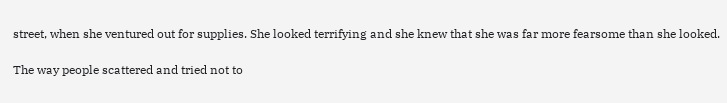street, when she ventured out for supplies. She looked terrifying and she knew that she was far more fearsome than she looked.

The way people scattered and tried not to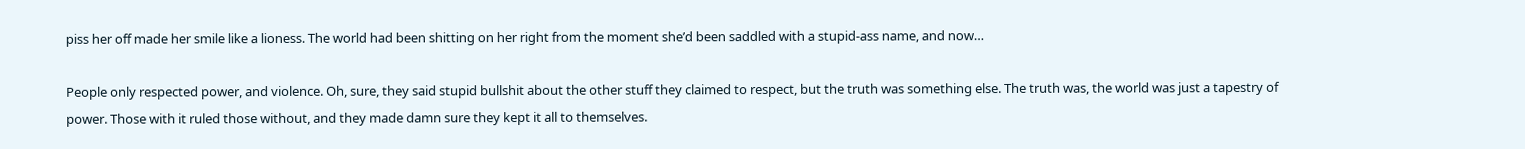piss her off made her smile like a lioness. The world had been shitting on her right from the moment she’d been saddled with a stupid-ass name, and now…

People only respected power, and violence. Oh, sure, they said stupid bullshit about the other stuff they claimed to respect, but the truth was something else. The truth was, the world was just a tapestry of power. Those with it ruled those without, and they made damn sure they kept it all to themselves.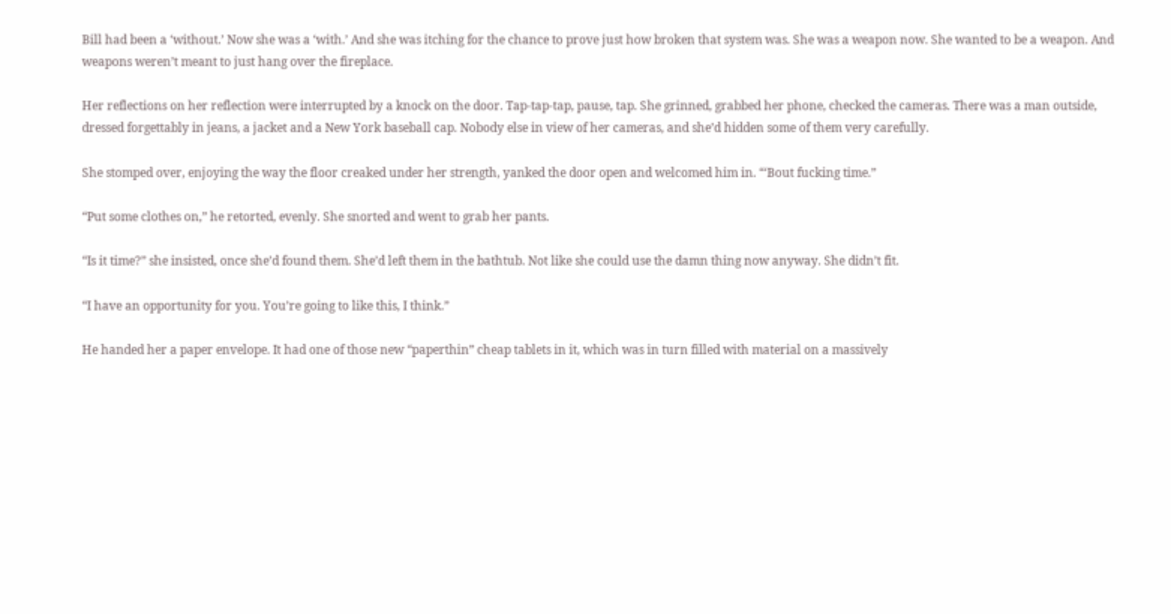Bill had been a ‘without.’ Now she was a ‘with.’ And she was itching for the chance to prove just how broken that system was. She was a weapon now. She wanted to be a weapon. And weapons weren’t meant to just hang over the fireplace.

Her reflections on her reflection were interrupted by a knock on the door. Tap-tap-tap, pause, tap. She grinned, grabbed her phone, checked the cameras. There was a man outside, dressed forgettably in jeans, a jacket and a New York baseball cap. Nobody else in view of her cameras, and she’d hidden some of them very carefully.

She stomped over, enjoying the way the floor creaked under her strength, yanked the door open and welcomed him in. “‘Bout fucking time.”

“Put some clothes on,” he retorted, evenly. She snorted and went to grab her pants.

“Is it time?” she insisted, once she’d found them. She’d left them in the bathtub. Not like she could use the damn thing now anyway. She didn’t fit.

“I have an opportunity for you. You’re going to like this, I think.”

He handed her a paper envelope. It had one of those new “paperthin” cheap tablets in it, which was in turn filled with material on a massively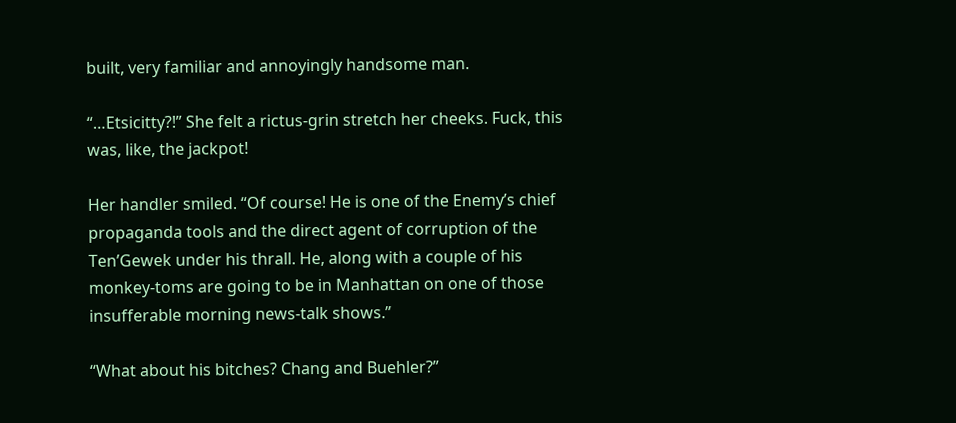built, very familiar and annoyingly handsome man.

“…Etsicitty?!” She felt a rictus-grin stretch her cheeks. Fuck, this was, like, the jackpot!

Her handler smiled. “Of course! He is one of the Enemy’s chief propaganda tools and the direct agent of corruption of the Ten’Gewek under his thrall. He, along with a couple of his monkey-toms are going to be in Manhattan on one of those insufferable morning news-talk shows.”

“What about his bitches? Chang and Buehler?”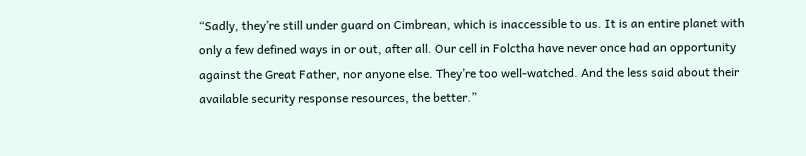“Sadly, they’re still under guard on Cimbrean, which is inaccessible to us. It is an entire planet with only a few defined ways in or out, after all. Our cell in Folctha have never once had an opportunity against the Great Father, nor anyone else. They’re too well-watched. And the less said about their available security response resources, the better.”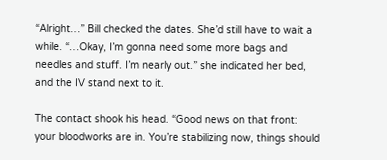“Alright…” Bill checked the dates. She’d still have to wait a while. “…Okay, I’m gonna need some more bags and needles and stuff. I’m nearly out.” she indicated her bed, and the IV stand next to it.

The contact shook his head. “Good news on that front: your bloodworks are in. You’re stabilizing now, things should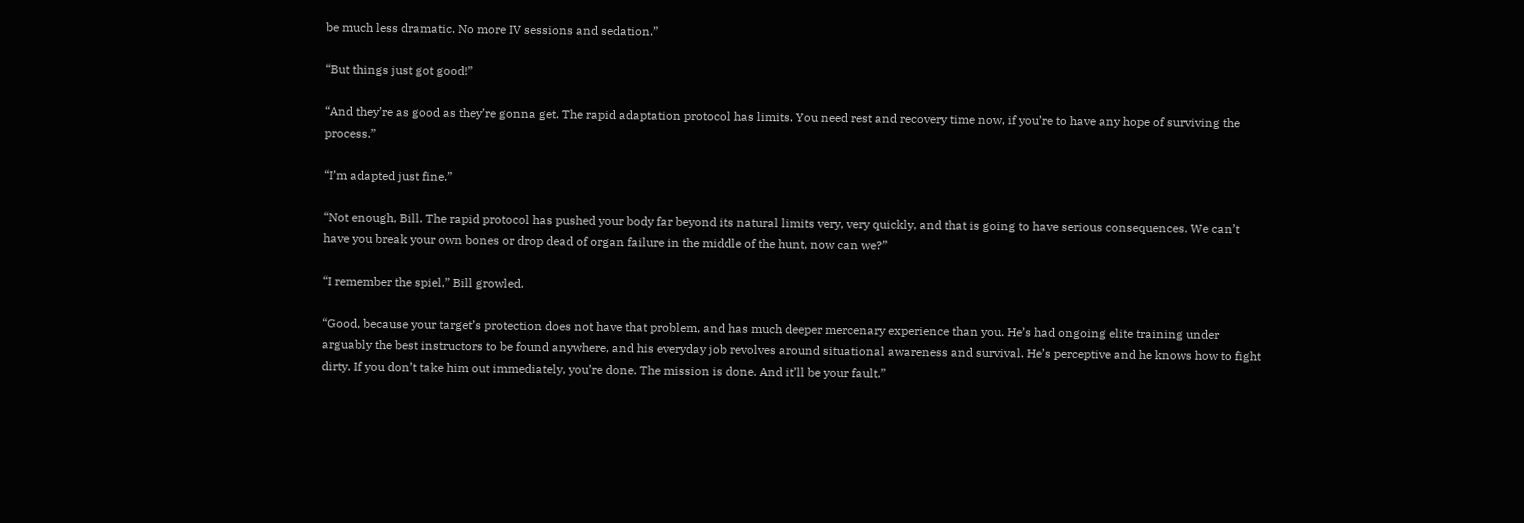be much less dramatic. No more IV sessions and sedation.”

“But things just got good!”

“And they’re as good as they’re gonna get. The rapid adaptation protocol has limits. You need rest and recovery time now, if you’re to have any hope of surviving the process.”

“I’m adapted just fine.”

“Not enough, Bill. The rapid protocol has pushed your body far beyond its natural limits very, very quickly, and that is going to have serious consequences. We can’t have you break your own bones or drop dead of organ failure in the middle of the hunt, now can we?”

“I remember the spiel,” Bill growled.

“Good, because your target’s protection does not have that problem, and has much deeper mercenary experience than you. He’s had ongoing elite training under arguably the best instructors to be found anywhere, and his everyday job revolves around situational awareness and survival. He’s perceptive and he knows how to fight dirty. If you don’t take him out immediately, you’re done. The mission is done. And it’ll be your fault.”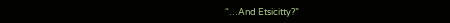“…And Etsicitty?”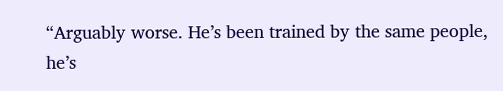“Arguably worse. He’s been trained by the same people, he’s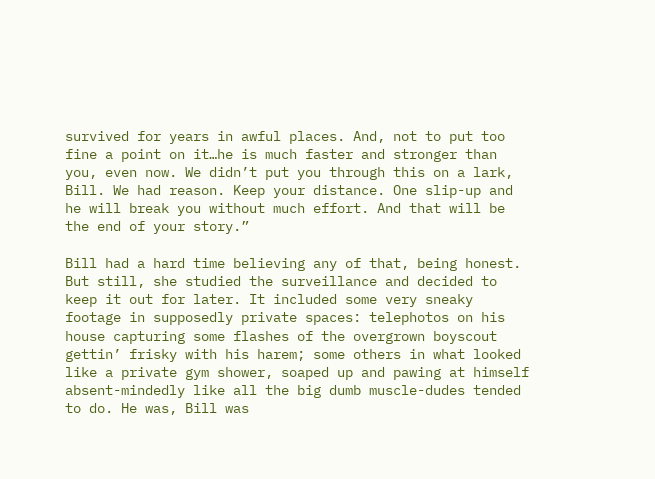survived for years in awful places. And, not to put too fine a point on it…he is much faster and stronger than you, even now. We didn’t put you through this on a lark, Bill. We had reason. Keep your distance. One slip-up and he will break you without much effort. And that will be the end of your story.”

Bill had a hard time believing any of that, being honest. But still, she studied the surveillance and decided to keep it out for later. It included some very sneaky footage in supposedly private spaces: telephotos on his house capturing some flashes of the overgrown boyscout gettin’ frisky with his harem; some others in what looked like a private gym shower, soaped up and pawing at himself absent-mindedly like all the big dumb muscle-dudes tended to do. He was, Bill was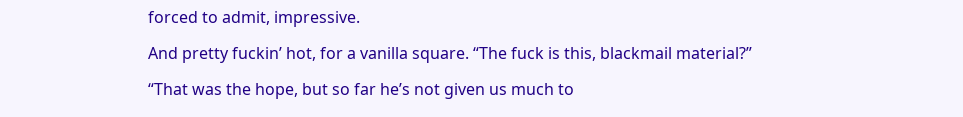forced to admit, impressive.

And pretty fuckin’ hot, for a vanilla square. “The fuck is this, blackmail material?”

“That was the hope, but so far he’s not given us much to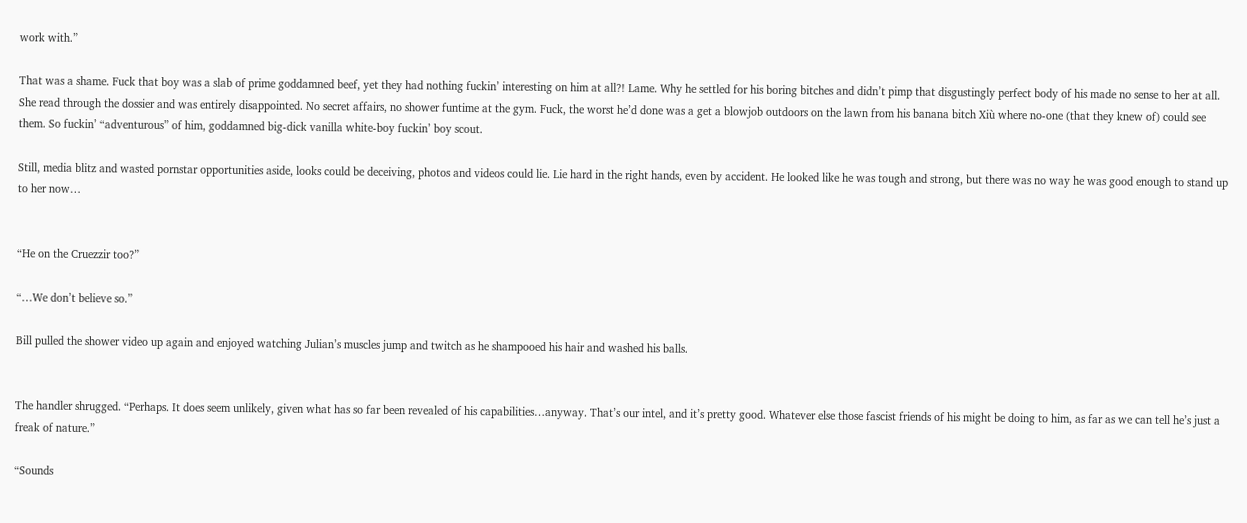work with.”

That was a shame. Fuck that boy was a slab of prime goddamned beef, yet they had nothing fuckin’ interesting on him at all?! Lame. Why he settled for his boring bitches and didn’t pimp that disgustingly perfect body of his made no sense to her at all. She read through the dossier and was entirely disappointed. No secret affairs, no shower funtime at the gym. Fuck, the worst he’d done was a get a blowjob outdoors on the lawn from his banana bitch Xiù where no-one (that they knew of) could see them. So fuckin’ “adventurous” of him, goddamned big-dick vanilla white-boy fuckin’ boy scout.

Still, media blitz and wasted pornstar opportunities aside, looks could be deceiving, photos and videos could lie. Lie hard in the right hands, even by accident. He looked like he was tough and strong, but there was no way he was good enough to stand up to her now…


“He on the Cruezzir too?”

“…We don’t believe so.”

Bill pulled the shower video up again and enjoyed watching Julian’s muscles jump and twitch as he shampooed his hair and washed his balls.


The handler shrugged. “Perhaps. It does seem unlikely, given what has so far been revealed of his capabilities…anyway. That’s our intel, and it’s pretty good. Whatever else those fascist friends of his might be doing to him, as far as we can tell he’s just a freak of nature.”

“Sounds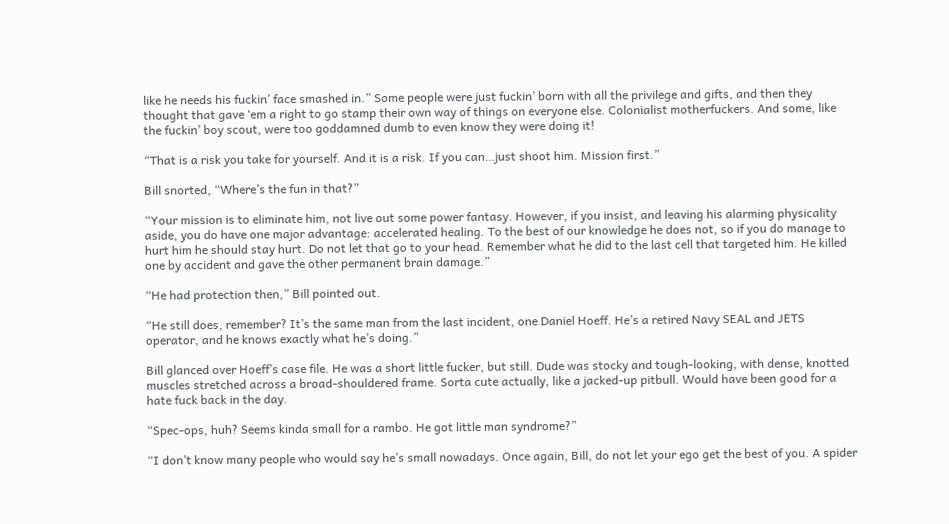like he needs his fuckin’ face smashed in.” Some people were just fuckin’ born with all the privilege and gifts, and then they thought that gave ‘em a right to go stamp their own way of things on everyone else. Colonialist motherfuckers. And some, like the fuckin’ boy scout, were too goddamned dumb to even know they were doing it!

“That is a risk you take for yourself. And it is a risk. If you can…just shoot him. Mission first.”

Bill snorted, “Where’s the fun in that?”

“Your mission is to eliminate him, not live out some power fantasy. However, if you insist, and leaving his alarming physicality aside, you do have one major advantage: accelerated healing. To the best of our knowledge he does not, so if you do manage to hurt him he should stay hurt. Do not let that go to your head. Remember what he did to the last cell that targeted him. He killed one by accident and gave the other permanent brain damage.”

“He had protection then,” Bill pointed out.

“He still does, remember? It’s the same man from the last incident, one Daniel Hoeff. He’s a retired Navy SEAL and JETS operator, and he knows exactly what he’s doing.”

Bill glanced over Hoeff’s case file. He was a short little fucker, but still. Dude was stocky and tough-looking, with dense, knotted muscles stretched across a broad-shouldered frame. Sorta cute actually, like a jacked-up pitbull. Would have been good for a hate fuck back in the day.

“Spec-ops, huh? Seems kinda small for a rambo. He got little man syndrome?”

“I don’t know many people who would say he’s small nowadays. Once again, Bill, do not let your ego get the best of you. A spider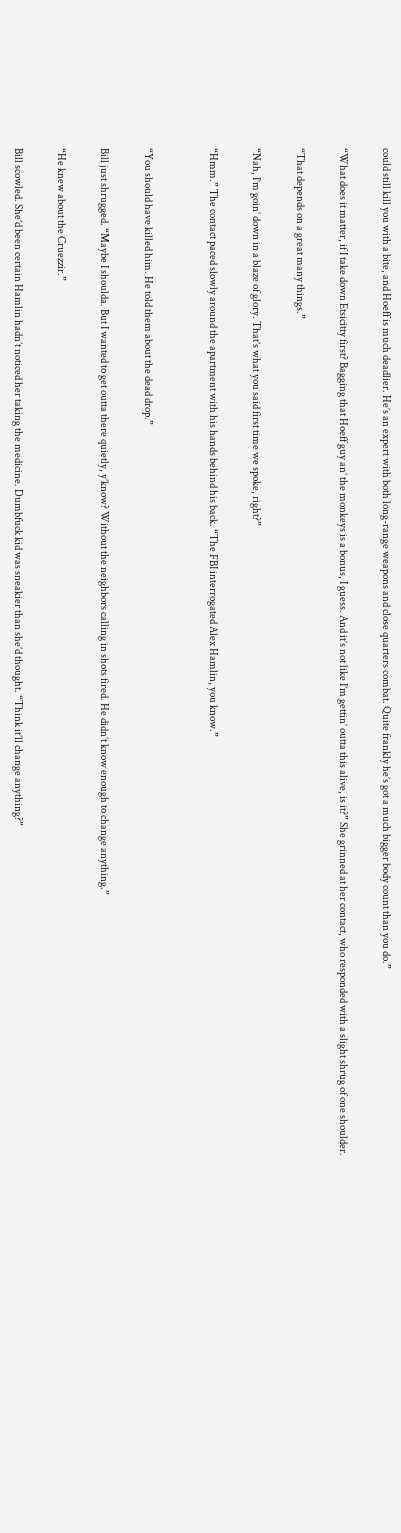could still kill you with a bite, and Hoeff is much deadlier. He’s an expert with both long-range weapons and close quarters combat. Quite frankly he’s got a much bigger body count than you do.”

“What does it matter, if I take down Etsicitty first? Bagging that Hoeff guy an’ the monkeys is a bonus, I guess. And it’s not like I’m gettin’ outta this alive, is it?” She grinned at her contact, who responded with a slight shrug of one shoulder.

“That depends on a great many things.”

“Nah, I’m goin’ down in a blaze of glory. That’s what you said first time we spoke, right?”

“Hmm.” The contact paced slowly around the apartment with his hands behind his back. “The FBI interrogated Alex Hamlin, you know.”


“You should have killed him. He told them about the dead drop.”

Bill just shrugged. “Maybe I shoulda. But I wanted to get outta there quietly, y’know? Without the neighbors calling in shots fired. He didn’t know enough to change anything.”

“He knew about the Cruezzir.”

Bill scowled. She’d been certain Hamlin hadn’t noticed her taking the medicine. Dumbfuck kid was sneakier than she’d thought. “Think it’ll change anything?”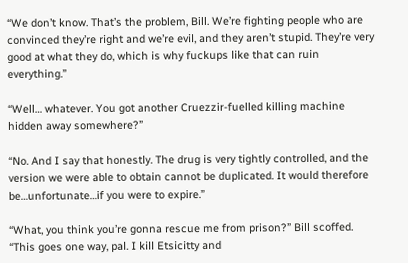“We don’t know. That’s the problem, Bill. We’re fighting people who are convinced they’re right and we’re evil, and they aren’t stupid. They’re very good at what they do, which is why fuckups like that can ruin everything.”

“Well… whatever. You got another Cruezzir-fuelled killing machine hidden away somewhere?”

“No. And I say that honestly. The drug is very tightly controlled, and the version we were able to obtain cannot be duplicated. It would therefore be…unfortunate…if you were to expire.”

“What, you think you’re gonna rescue me from prison?” Bill scoffed. “This goes one way, pal. I kill Etsicitty and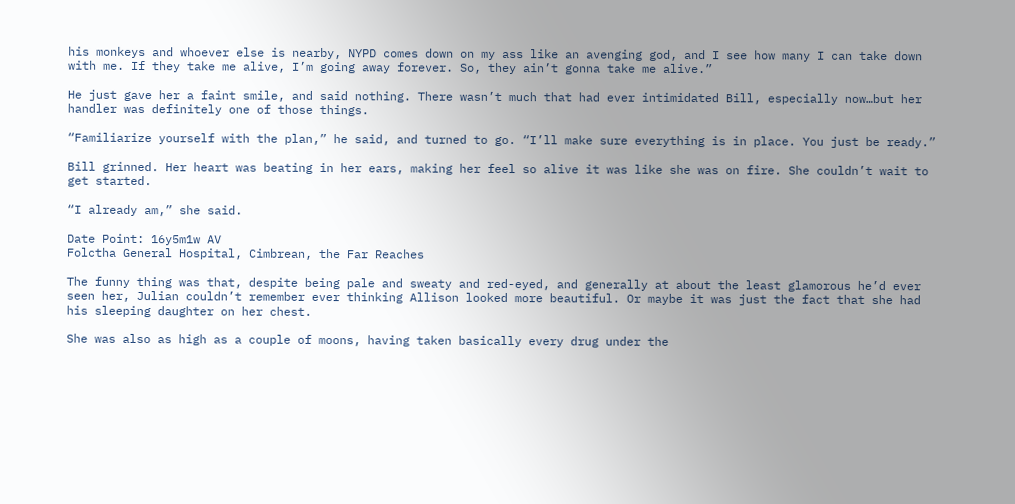his monkeys and whoever else is nearby, NYPD comes down on my ass like an avenging god, and I see how many I can take down with me. If they take me alive, I’m going away forever. So, they ain’t gonna take me alive.”

He just gave her a faint smile, and said nothing. There wasn’t much that had ever intimidated Bill, especially now…but her handler was definitely one of those things.

“Familiarize yourself with the plan,” he said, and turned to go. “I’ll make sure everything is in place. You just be ready.”

Bill grinned. Her heart was beating in her ears, making her feel so alive it was like she was on fire. She couldn’t wait to get started.

“I already am,” she said.

Date Point: 16y5m1w AV
Folctha General Hospital, Cimbrean, the Far Reaches

The funny thing was that, despite being pale and sweaty and red-eyed, and generally at about the least glamorous he’d ever seen her, Julian couldn’t remember ever thinking Allison looked more beautiful. Or maybe it was just the fact that she had his sleeping daughter on her chest.

She was also as high as a couple of moons, having taken basically every drug under the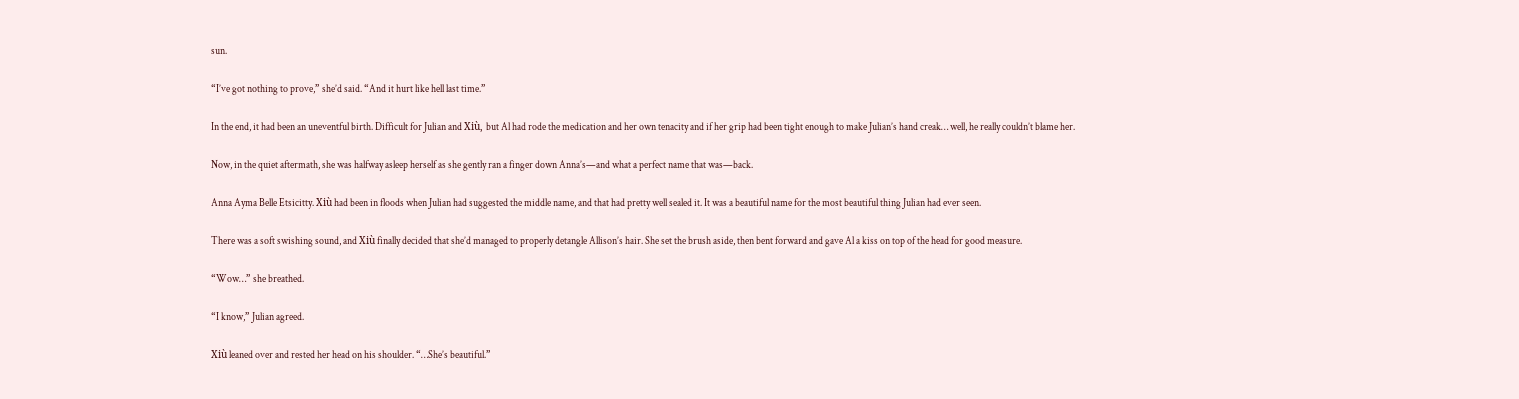sun.

“I’ve got nothing to prove,” she’d said. “And it hurt like hell last time.”

In the end, it had been an uneventful birth. Difficult for Julian and Xiù, but Al had rode the medication and her own tenacity and if her grip had been tight enough to make Julian’s hand creak… well, he really couldn’t blame her.

Now, in the quiet aftermath, she was halfway asleep herself as she gently ran a finger down Anna’s—and what a perfect name that was—back.

Anna Ayma Belle Etsicitty. Xiù had been in floods when Julian had suggested the middle name, and that had pretty well sealed it. It was a beautiful name for the most beautiful thing Julian had ever seen.

There was a soft swishing sound, and Xiù finally decided that she’d managed to properly detangle Allison’s hair. She set the brush aside, then bent forward and gave Al a kiss on top of the head for good measure.

“Wow…” she breathed.

“I know,” Julian agreed.

Xiù leaned over and rested her head on his shoulder. “…She’s beautiful.”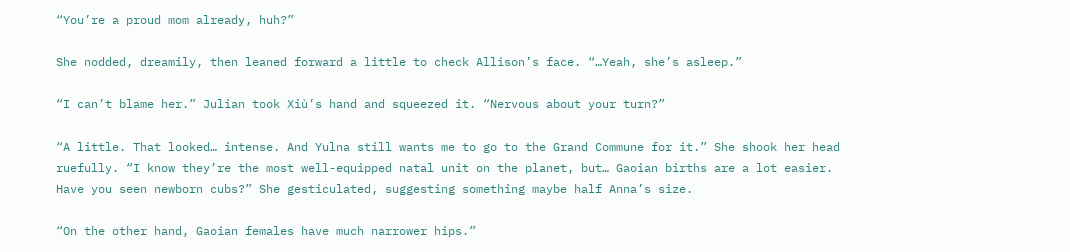“You’re a proud mom already, huh?”

She nodded, dreamily, then leaned forward a little to check Allison’s face. “…Yeah, she’s asleep.”

“I can’t blame her.” Julian took Xiù’s hand and squeezed it. “Nervous about your turn?”

“A little. That looked… intense. And Yulna still wants me to go to the Grand Commune for it.” She shook her head ruefully. “I know they’re the most well-equipped natal unit on the planet, but… Gaoian births are a lot easier. Have you seen newborn cubs?” She gesticulated, suggesting something maybe half Anna’s size.

“On the other hand, Gaoian females have much narrower hips.”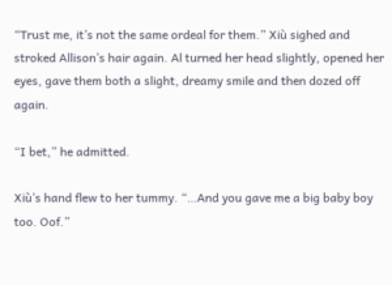“Trust me, it’s not the same ordeal for them.” Xiù sighed and stroked Allison’s hair again. Al turned her head slightly, opened her eyes, gave them both a slight, dreamy smile and then dozed off again.

“I bet,” he admitted.

Xiù’s hand flew to her tummy. “…And you gave me a big baby boy too. Oof.”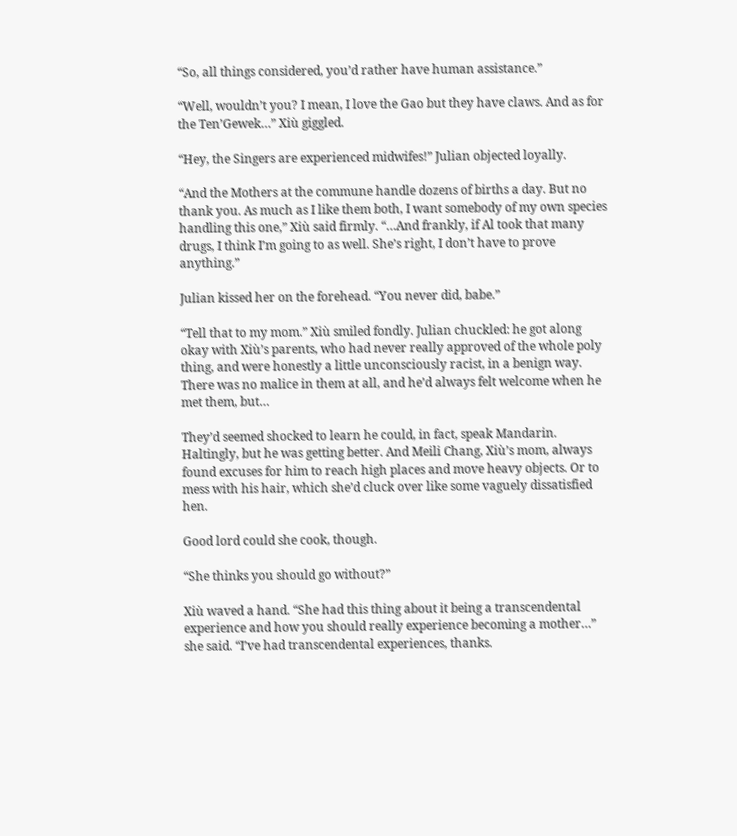“So, all things considered, you’d rather have human assistance.”

“Well, wouldn’t you? I mean, I love the Gao but they have claws. And as for the Ten’Gewek…” Xiù giggled.

“Hey, the Singers are experienced midwifes!” Julian objected loyally.

“And the Mothers at the commune handle dozens of births a day. But no thank you. As much as I like them both, I want somebody of my own species handling this one,” Xiù said firmly. “…And frankly, if Al took that many drugs, I think I’m going to as well. She’s right, I don’t have to prove anything.”

Julian kissed her on the forehead. “You never did, babe.”

“Tell that to my mom.” Xiù smiled fondly. Julian chuckled: he got along okay with Xiù’s parents, who had never really approved of the whole poly thing, and were honestly a little unconsciously racist, in a benign way. There was no malice in them at all, and he’d always felt welcome when he met them, but…

They’d seemed shocked to learn he could, in fact, speak Mandarin. Haltingly, but he was getting better. And Meili Chang, Xiù’s mom, always found excuses for him to reach high places and move heavy objects. Or to mess with his hair, which she’d cluck over like some vaguely dissatisfied hen.

Good lord could she cook, though.

“She thinks you should go without?”

Xiù waved a hand. “She had this thing about it being a transcendental experience and how you should really experience becoming a mother…” she said. “I’ve had transcendental experiences, thanks.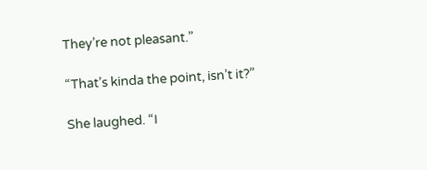They’re not pleasant.”

“That’s kinda the point, isn’t it?”

She laughed. “I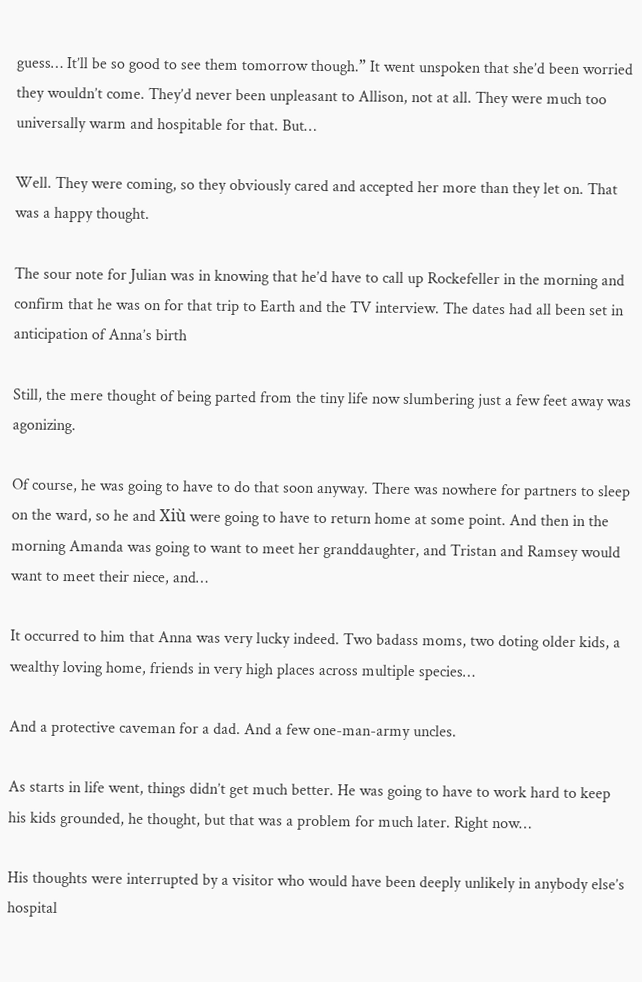guess… It’ll be so good to see them tomorrow though.” It went unspoken that she’d been worried they wouldn’t come. They’d never been unpleasant to Allison, not at all. They were much too universally warm and hospitable for that. But…

Well. They were coming, so they obviously cared and accepted her more than they let on. That was a happy thought.

The sour note for Julian was in knowing that he’d have to call up Rockefeller in the morning and confirm that he was on for that trip to Earth and the TV interview. The dates had all been set in anticipation of Anna’s birth

Still, the mere thought of being parted from the tiny life now slumbering just a few feet away was agonizing.

Of course, he was going to have to do that soon anyway. There was nowhere for partners to sleep on the ward, so he and Xiù were going to have to return home at some point. And then in the morning Amanda was going to want to meet her granddaughter, and Tristan and Ramsey would want to meet their niece, and…

It occurred to him that Anna was very lucky indeed. Two badass moms, two doting older kids, a wealthy loving home, friends in very high places across multiple species…

And a protective caveman for a dad. And a few one-man-army uncles.

As starts in life went, things didn’t get much better. He was going to have to work hard to keep his kids grounded, he thought, but that was a problem for much later. Right now…

His thoughts were interrupted by a visitor who would have been deeply unlikely in anybody else’s hospital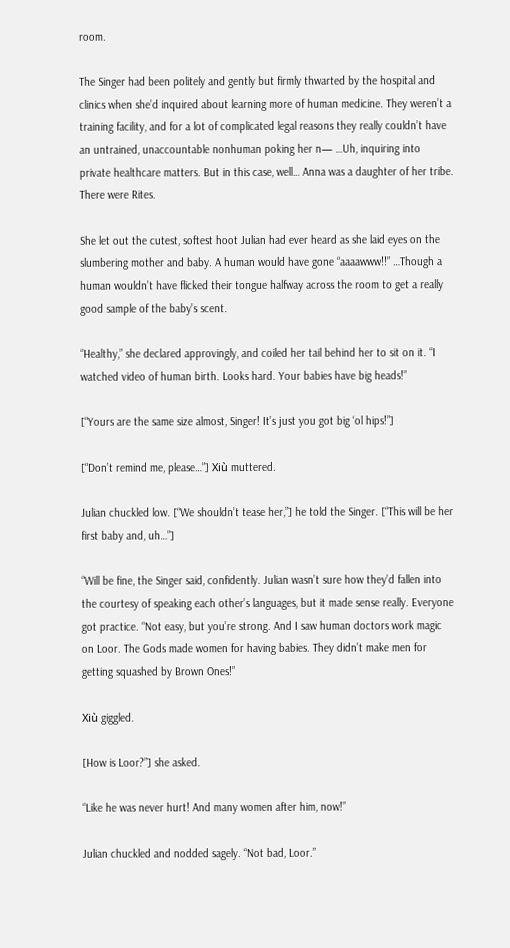room.

The Singer had been politely and gently but firmly thwarted by the hospital and clinics when she’d inquired about learning more of human medicine. They weren’t a training facility, and for a lot of complicated legal reasons they really couldn’t have an untrained, unaccountable nonhuman poking her n— …Uh, inquiring into private healthcare matters. But in this case, well… Anna was a daughter of her tribe. There were Rites.

She let out the cutest, softest hoot Julian had ever heard as she laid eyes on the slumbering mother and baby. A human would have gone “aaaawww!!” …Though a human wouldn’t have flicked their tongue halfway across the room to get a really good sample of the baby’s scent.

“Healthy,” she declared approvingly, and coiled her tail behind her to sit on it. “I watched video of human birth. Looks hard. Your babies have big heads!”

[“Yours are the same size almost, Singer! It’s just you got big ‘ol hips!”]

[“Don’t remind me, please…”] Xiù muttered.

Julian chuckled low. [“We shouldn’t tease her,”] he told the Singer. [“This will be her first baby and, uh…”]

“Will be fine, the Singer said, confidently. Julian wasn’t sure how they’d fallen into the courtesy of speaking each other’s languages, but it made sense really. Everyone got practice. “Not easy, but you’re strong. And I saw human doctors work magic on Loor. The Gods made women for having babies. They didn’t make men for getting squashed by Brown Ones!”

Xiù giggled.

[How is Loor?”] she asked.

“Like he was never hurt! And many women after him, now!”

Julian chuckled and nodded sagely. “Not bad, Loor.”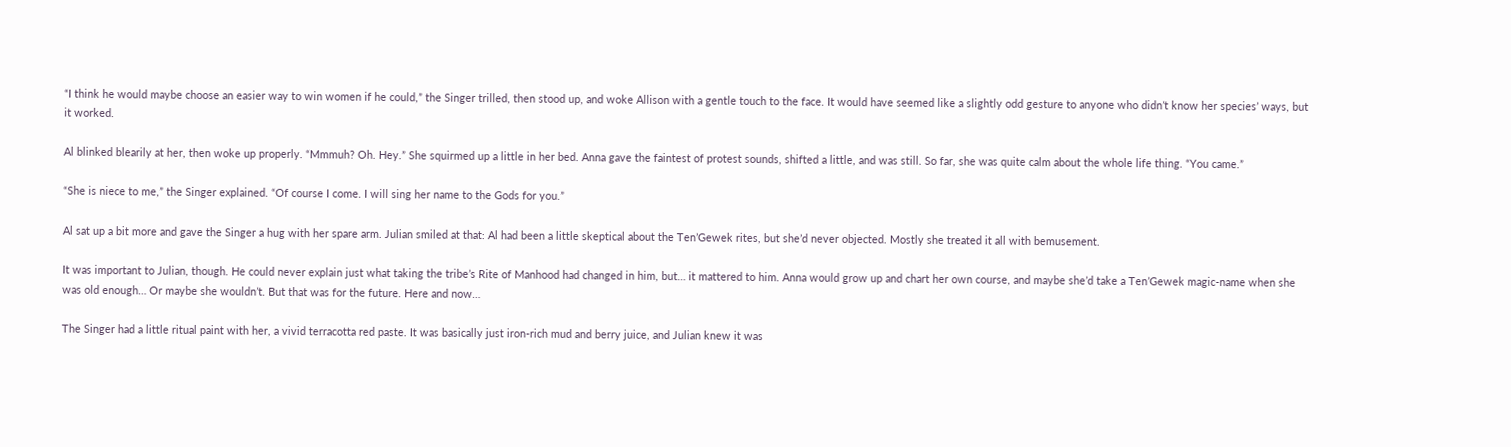“I think he would maybe choose an easier way to win women if he could,” the Singer trilled, then stood up, and woke Allison with a gentle touch to the face. It would have seemed like a slightly odd gesture to anyone who didn’t know her species’ ways, but it worked.

Al blinked blearily at her, then woke up properly. “Mmmuh? Oh. Hey.” She squirmed up a little in her bed. Anna gave the faintest of protest sounds, shifted a little, and was still. So far, she was quite calm about the whole life thing. “You came.”

“She is niece to me,” the Singer explained. “Of course I come. I will sing her name to the Gods for you.”

Al sat up a bit more and gave the Singer a hug with her spare arm. Julian smiled at that: Al had been a little skeptical about the Ten’Gewek rites, but she’d never objected. Mostly she treated it all with bemusement.

It was important to Julian, though. He could never explain just what taking the tribe’s Rite of Manhood had changed in him, but… it mattered to him. Anna would grow up and chart her own course, and maybe she’d take a Ten’Gewek magic-name when she was old enough… Or maybe she wouldn’t. But that was for the future. Here and now…

The Singer had a little ritual paint with her, a vivid terracotta red paste. It was basically just iron-rich mud and berry juice, and Julian knew it was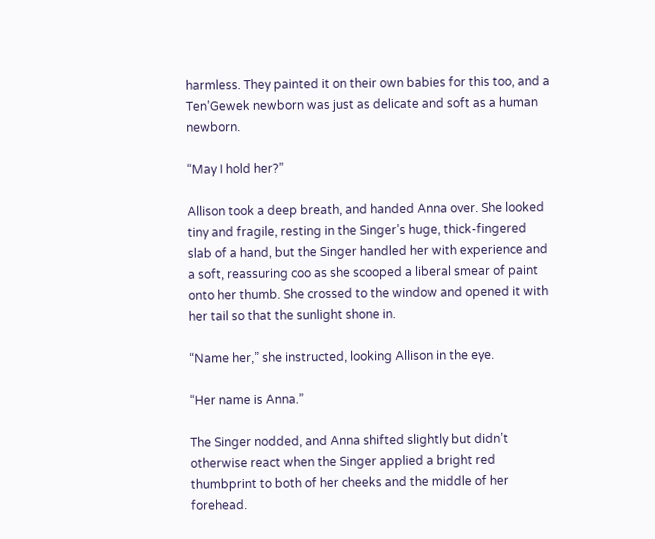harmless. They painted it on their own babies for this too, and a Ten’Gewek newborn was just as delicate and soft as a human newborn.

“May I hold her?”

Allison took a deep breath, and handed Anna over. She looked tiny and fragile, resting in the Singer’s huge, thick-fingered slab of a hand, but the Singer handled her with experience and a soft, reassuring coo as she scooped a liberal smear of paint onto her thumb. She crossed to the window and opened it with her tail so that the sunlight shone in.

“Name her,” she instructed, looking Allison in the eye.

“Her name is Anna.”

The Singer nodded, and Anna shifted slightly but didn’t otherwise react when the Singer applied a bright red thumbprint to both of her cheeks and the middle of her forehead.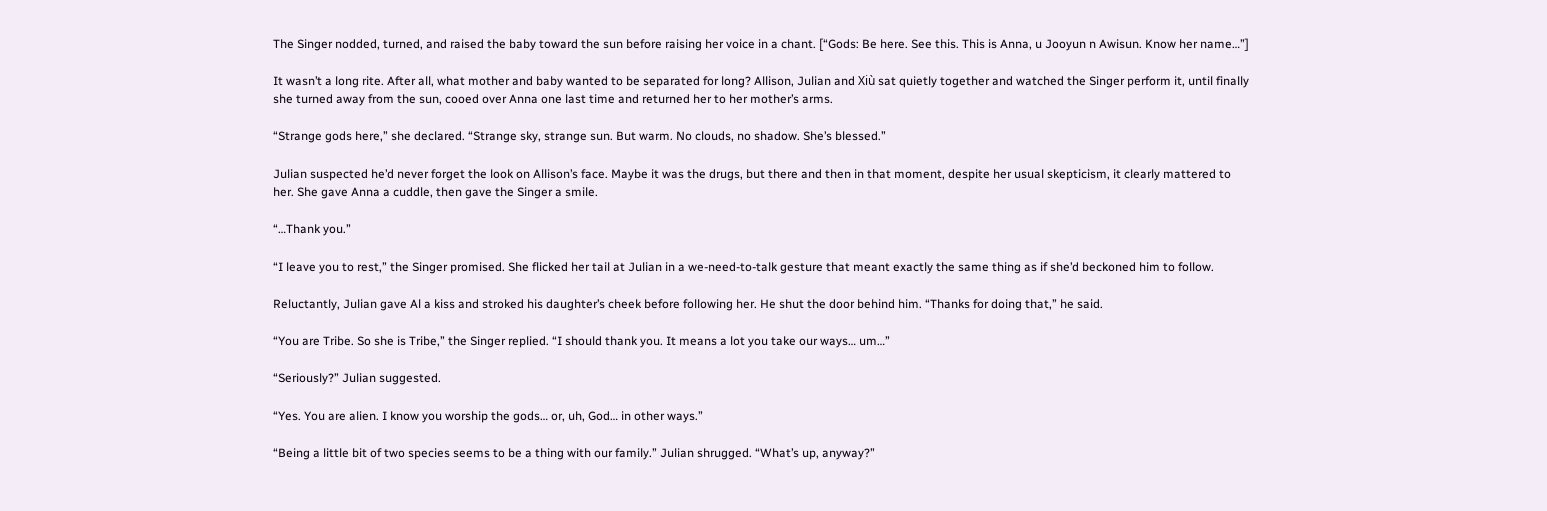The Singer nodded, turned, and raised the baby toward the sun before raising her voice in a chant. [“Gods: Be here. See this. This is Anna, u Jooyun n Awisun. Know her name…”]

It wasn’t a long rite. After all, what mother and baby wanted to be separated for long? Allison, Julian and Xiù sat quietly together and watched the Singer perform it, until finally she turned away from the sun, cooed over Anna one last time and returned her to her mother’s arms.

“Strange gods here,” she declared. “Strange sky, strange sun. But warm. No clouds, no shadow. She’s blessed.”

Julian suspected he’d never forget the look on Allison’s face. Maybe it was the drugs, but there and then in that moment, despite her usual skepticism, it clearly mattered to her. She gave Anna a cuddle, then gave the Singer a smile.

“…Thank you.”

“I leave you to rest,” the Singer promised. She flicked her tail at Julian in a we-need-to-talk gesture that meant exactly the same thing as if she’d beckoned him to follow.

Reluctantly, Julian gave Al a kiss and stroked his daughter’s cheek before following her. He shut the door behind him. “Thanks for doing that,” he said.

“You are Tribe. So she is Tribe,” the Singer replied. “I should thank you. It means a lot you take our ways… um…”

“Seriously?” Julian suggested.

“Yes. You are alien. I know you worship the gods… or, uh, God… in other ways.”

“Being a little bit of two species seems to be a thing with our family.” Julian shrugged. “What’s up, anyway?”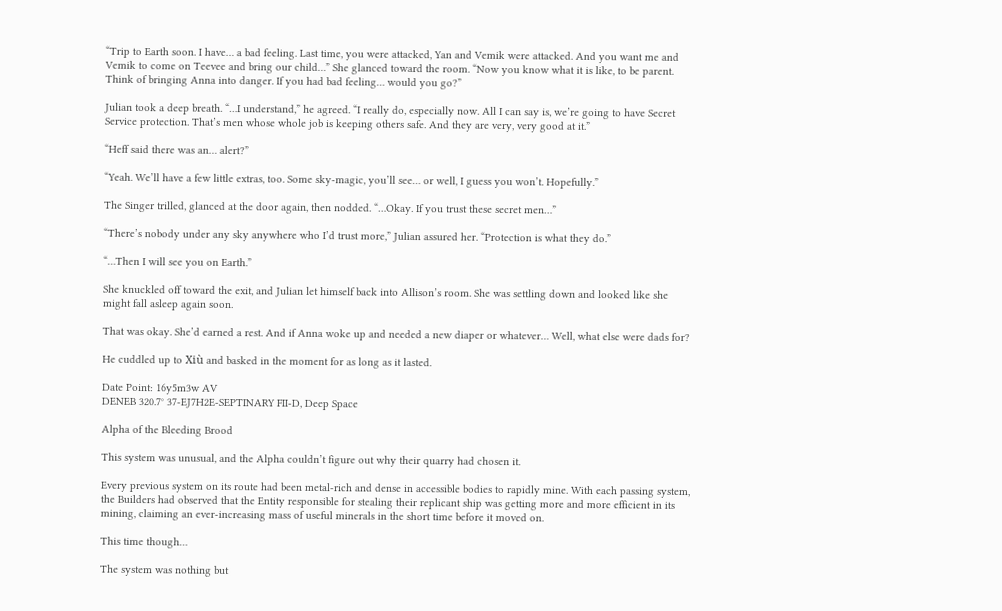“Trip to Earth soon. I have… a bad feeling. Last time, you were attacked, Yan and Vemik were attacked. And you want me and Vemik to come on Teevee and bring our child…” She glanced toward the room. “Now you know what it is like, to be parent. Think of bringing Anna into danger. If you had bad feeling… would you go?”

Julian took a deep breath. “…I understand,” he agreed. “I really do, especially now. All I can say is, we’re going to have Secret Service protection. That’s men whose whole job is keeping others safe. And they are very, very good at it.”

“Heff said there was an… alert?”

“Yeah. We’ll have a few little extras, too. Some sky-magic, you’ll see… or well, I guess you won’t. Hopefully.”

The Singer trilled, glanced at the door again, then nodded. “…Okay. If you trust these secret men…”

“There’s nobody under any sky anywhere who I’d trust more,” Julian assured her. “Protection is what they do.”

“…Then I will see you on Earth.”

She knuckled off toward the exit, and Julian let himself back into Allison’s room. She was settling down and looked like she might fall asleep again soon.

That was okay. She’d earned a rest. And if Anna woke up and needed a new diaper or whatever… Well, what else were dads for?

He cuddled up to Xiù and basked in the moment for as long as it lasted.

Date Point: 16y5m3w AV
DENEB 320.7° 37-EJ7H2E-SEPTINARY FII-D, Deep Space

Alpha of the Bleeding Brood

This system was unusual, and the Alpha couldn’t figure out why their quarry had chosen it.

Every previous system on its route had been metal-rich and dense in accessible bodies to rapidly mine. With each passing system, the Builders had observed that the Entity responsible for stealing their replicant ship was getting more and more efficient in its mining, claiming an ever-increasing mass of useful minerals in the short time before it moved on.

This time though…

The system was nothing but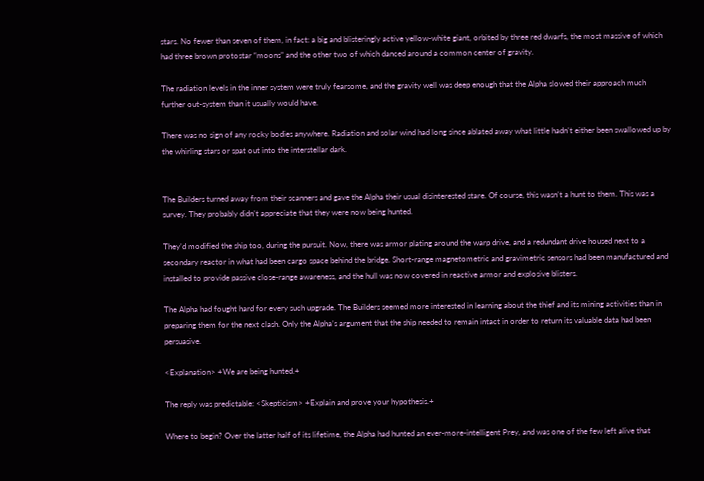stars. No fewer than seven of them, in fact: a big and blisteringly active yellow-white giant, orbited by three red dwarfs, the most massive of which had three brown protostar “moons” and the other two of which danced around a common center of gravity.

The radiation levels in the inner system were truly fearsome, and the gravity well was deep enough that the Alpha slowed their approach much further out-system than it usually would have.

There was no sign of any rocky bodies anywhere. Radiation and solar wind had long since ablated away what little hadn’t either been swallowed up by the whirling stars or spat out into the interstellar dark.


The Builders turned away from their scanners and gave the Alpha their usual disinterested stare. Of course, this wasn’t a hunt to them. This was a survey. They probably didn’t appreciate that they were now being hunted.

They’d modified the ship too, during the pursuit. Now, there was armor plating around the warp drive, and a redundant drive housed next to a secondary reactor in what had been cargo space behind the bridge. Short-range magnetometric and gravimetric sensors had been manufactured and installed to provide passive close-range awareness, and the hull was now covered in reactive armor and explosive blisters.

The Alpha had fought hard for every such upgrade. The Builders seemed more interested in learning about the thief and its mining activities than in preparing them for the next clash. Only the Alpha’s argument that the ship needed to remain intact in order to return its valuable data had been persuasive.

<Explanation> +We are being hunted.+

The reply was predictable: <Skepticism> +Explain and prove your hypothesis.+

Where to begin? Over the latter half of its lifetime, the Alpha had hunted an ever-more-intelligent Prey, and was one of the few left alive that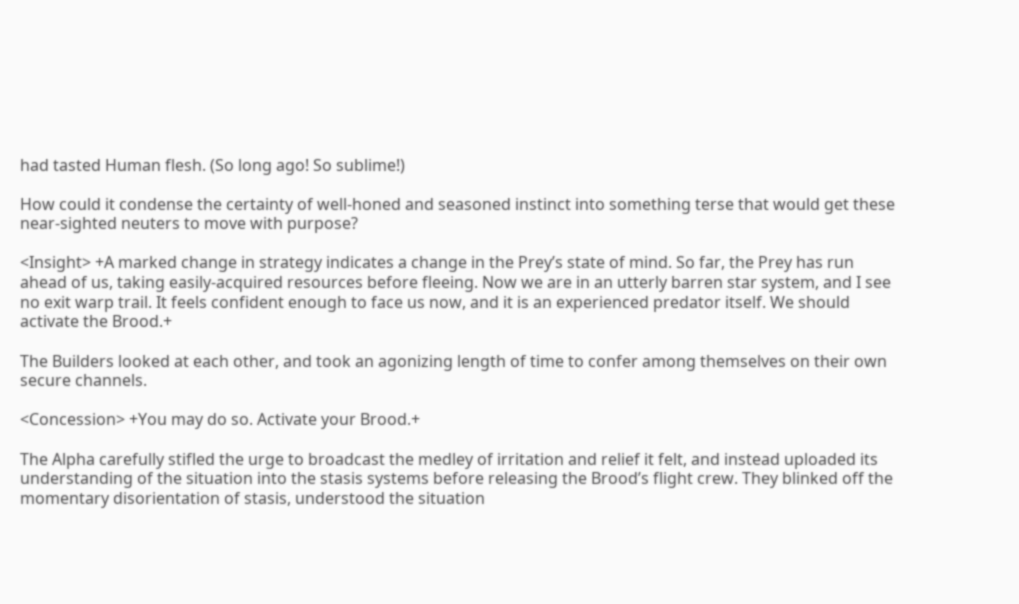had tasted Human flesh. (So long ago! So sublime!)

How could it condense the certainty of well-honed and seasoned instinct into something terse that would get these near-sighted neuters to move with purpose?

<Insight> +A marked change in strategy indicates a change in the Prey’s state of mind. So far, the Prey has run ahead of us, taking easily-acquired resources before fleeing. Now we are in an utterly barren star system, and I see no exit warp trail. It feels confident enough to face us now, and it is an experienced predator itself. We should activate the Brood.+

The Builders looked at each other, and took an agonizing length of time to confer among themselves on their own secure channels.

<Concession> +You may do so. Activate your Brood.+

The Alpha carefully stifled the urge to broadcast the medley of irritation and relief it felt, and instead uploaded its understanding of the situation into the stasis systems before releasing the Brood’s flight crew. They blinked off the momentary disorientation of stasis, understood the situation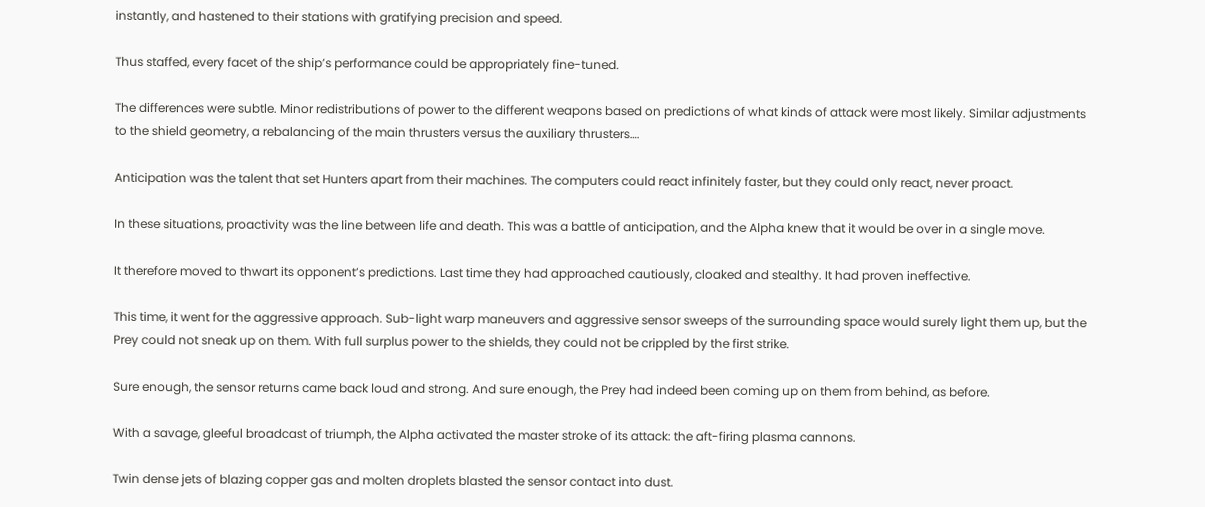instantly, and hastened to their stations with gratifying precision and speed.

Thus staffed, every facet of the ship’s performance could be appropriately fine-tuned.

The differences were subtle. Minor redistributions of power to the different weapons based on predictions of what kinds of attack were most likely. Similar adjustments to the shield geometry, a rebalancing of the main thrusters versus the auxiliary thrusters….

Anticipation was the talent that set Hunters apart from their machines. The computers could react infinitely faster, but they could only react, never proact.

In these situations, proactivity was the line between life and death. This was a battle of anticipation, and the Alpha knew that it would be over in a single move.

It therefore moved to thwart its opponent’s predictions. Last time they had approached cautiously, cloaked and stealthy. It had proven ineffective.

This time, it went for the aggressive approach. Sub-light warp maneuvers and aggressive sensor sweeps of the surrounding space would surely light them up, but the Prey could not sneak up on them. With full surplus power to the shields, they could not be crippled by the first strike.

Sure enough, the sensor returns came back loud and strong. And sure enough, the Prey had indeed been coming up on them from behind, as before.

With a savage, gleeful broadcast of triumph, the Alpha activated the master stroke of its attack: the aft-firing plasma cannons.

Twin dense jets of blazing copper gas and molten droplets blasted the sensor contact into dust.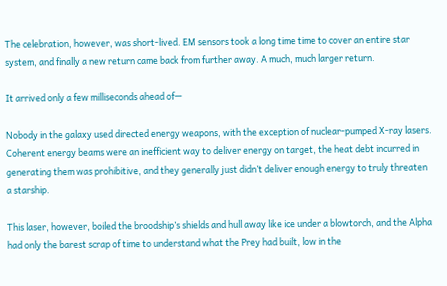The celebration, however, was short-lived. EM sensors took a long time time to cover an entire star system, and finally a new return came back from further away. A much, much larger return.

It arrived only a few milliseconds ahead of—

Nobody in the galaxy used directed energy weapons, with the exception of nuclear-pumped X-ray lasers. Coherent energy beams were an inefficient way to deliver energy on target, the heat debt incurred in generating them was prohibitive, and they generally just didn’t deliver enough energy to truly threaten a starship.

This laser, however, boiled the broodship’s shields and hull away like ice under a blowtorch, and the Alpha had only the barest scrap of time to understand what the Prey had built, low in the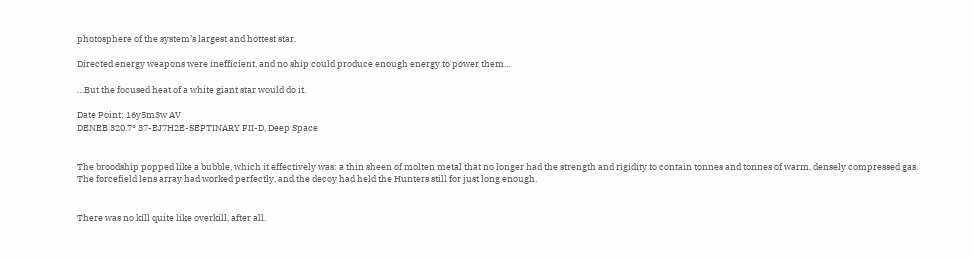photosphere of the system’s largest and hottest star.

Directed energy weapons were inefficient, and no ship could produce enough energy to power them…

…But the focused heat of a white giant star would do it.

Date Point: 16y5m3w AV
DENEB 320.7° 37-EJ7H2E-SEPTINARY FII-D, Deep Space


The broodship popped like a bubble, which it effectively was: a thin sheen of molten metal that no longer had the strength and rigidity to contain tonnes and tonnes of warm, densely compressed gas. The forcefield lens array had worked perfectly, and the decoy had held the Hunters still for just long enough.


There was no kill quite like overkill, after all.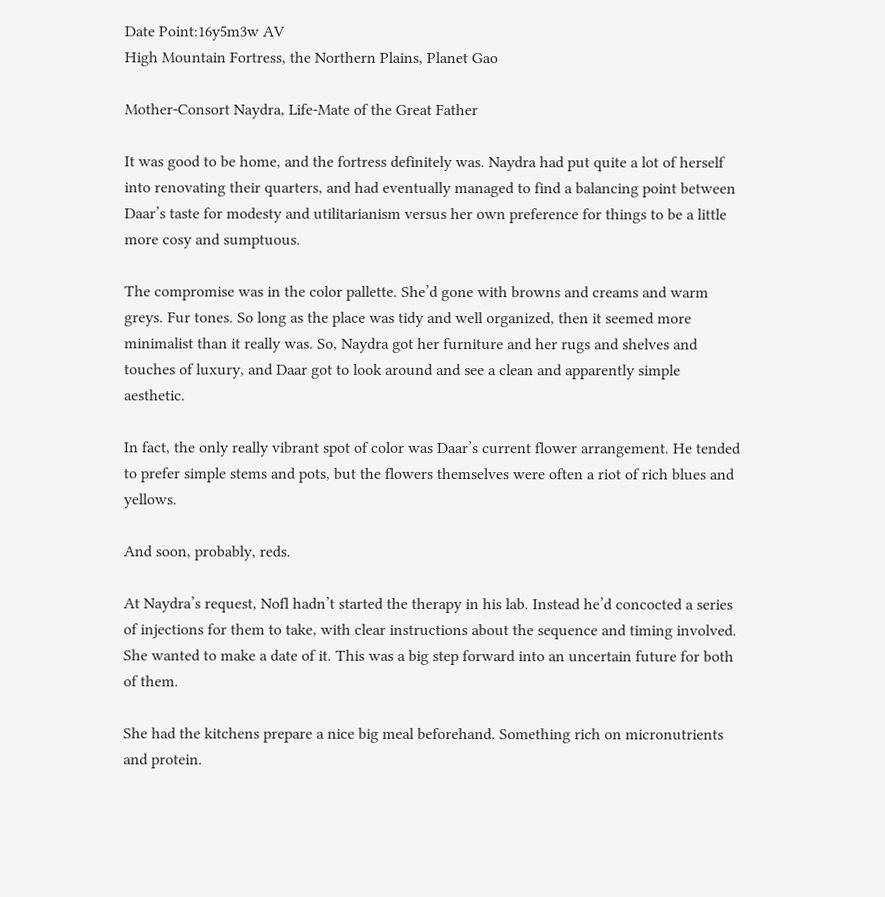Date Point:16y5m3w AV
High Mountain Fortress, the Northern Plains, Planet Gao

Mother-Consort Naydra, Life-Mate of the Great Father

It was good to be home, and the fortress definitely was. Naydra had put quite a lot of herself into renovating their quarters, and had eventually managed to find a balancing point between Daar’s taste for modesty and utilitarianism versus her own preference for things to be a little more cosy and sumptuous.

The compromise was in the color pallette. She’d gone with browns and creams and warm greys. Fur tones. So long as the place was tidy and well organized, then it seemed more minimalist than it really was. So, Naydra got her furniture and her rugs and shelves and touches of luxury, and Daar got to look around and see a clean and apparently simple aesthetic.

In fact, the only really vibrant spot of color was Daar’s current flower arrangement. He tended to prefer simple stems and pots, but the flowers themselves were often a riot of rich blues and yellows.

And soon, probably, reds.

At Naydra’s request, Nofl hadn’t started the therapy in his lab. Instead he’d concocted a series of injections for them to take, with clear instructions about the sequence and timing involved. She wanted to make a date of it. This was a big step forward into an uncertain future for both of them.

She had the kitchens prepare a nice big meal beforehand. Something rich on micronutrients and protein.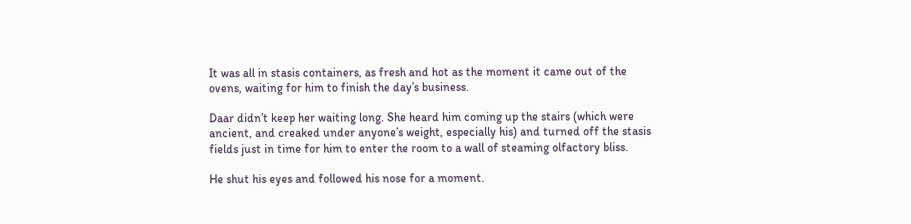It was all in stasis containers, as fresh and hot as the moment it came out of the ovens, waiting for him to finish the day’s business.

Daar didn’t keep her waiting long. She heard him coming up the stairs (which were ancient, and creaked under anyone’s weight, especially his) and turned off the stasis fields just in time for him to enter the room to a wall of steaming olfactory bliss.

He shut his eyes and followed his nose for a moment.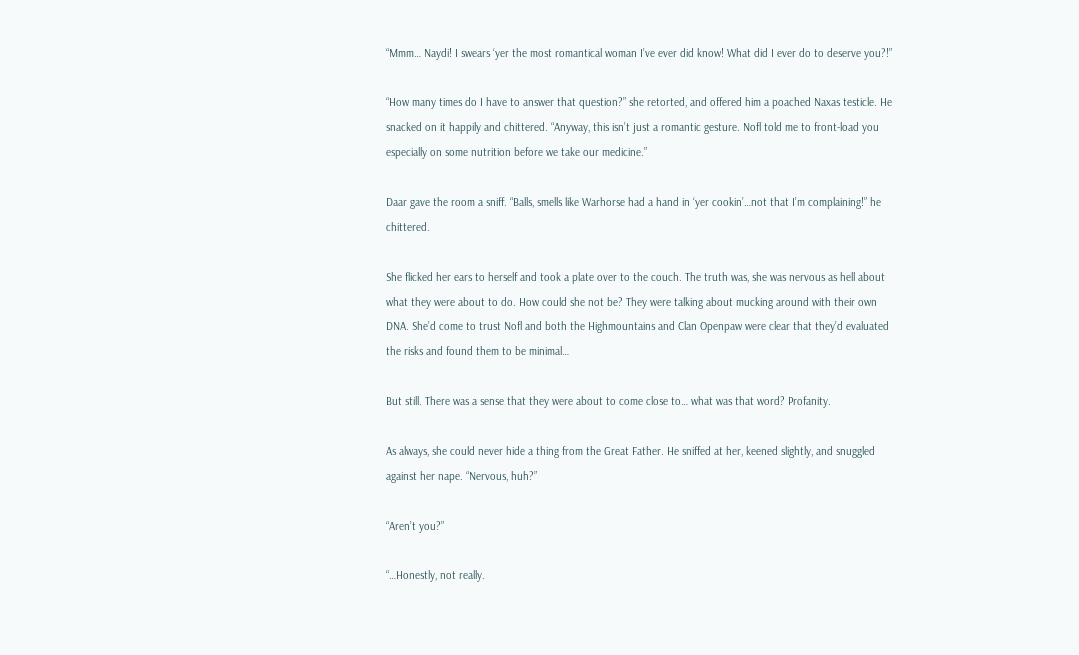“Mmm… Naydi! I swears ‘yer the most romantical woman I’ve ever did know! What did I ever do to deserve you?!”

“How many times do I have to answer that question?” she retorted, and offered him a poached Naxas testicle. He snacked on it happily and chittered. “Anyway, this isn’t just a romantic gesture. Nofl told me to front-load you especially on some nutrition before we take our medicine.”

Daar gave the room a sniff. “Balls, smells like Warhorse had a hand in ‘yer cookin’…not that I’m complaining!” he chittered.

She flicked her ears to herself and took a plate over to the couch. The truth was, she was nervous as hell about what they were about to do. How could she not be? They were talking about mucking around with their own DNA. She’d come to trust Nofl and both the Highmountains and Clan Openpaw were clear that they’d evaluated the risks and found them to be minimal…

But still. There was a sense that they were about to come close to… what was that word? Profanity.

As always, she could never hide a thing from the Great Father. He sniffed at her, keened slightly, and snuggled against her nape. “Nervous, huh?”

“Aren’t you?”

“…Honestly, not really.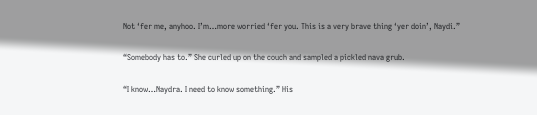Not ‘fer me, anyhoo. I’m…more worried ‘fer you. This is a very brave thing ‘yer doin’, Naydi.”

“Somebody has to.” She curled up on the couch and sampled a pickled nava grub.

“I know…Naydra. I need to know something.” His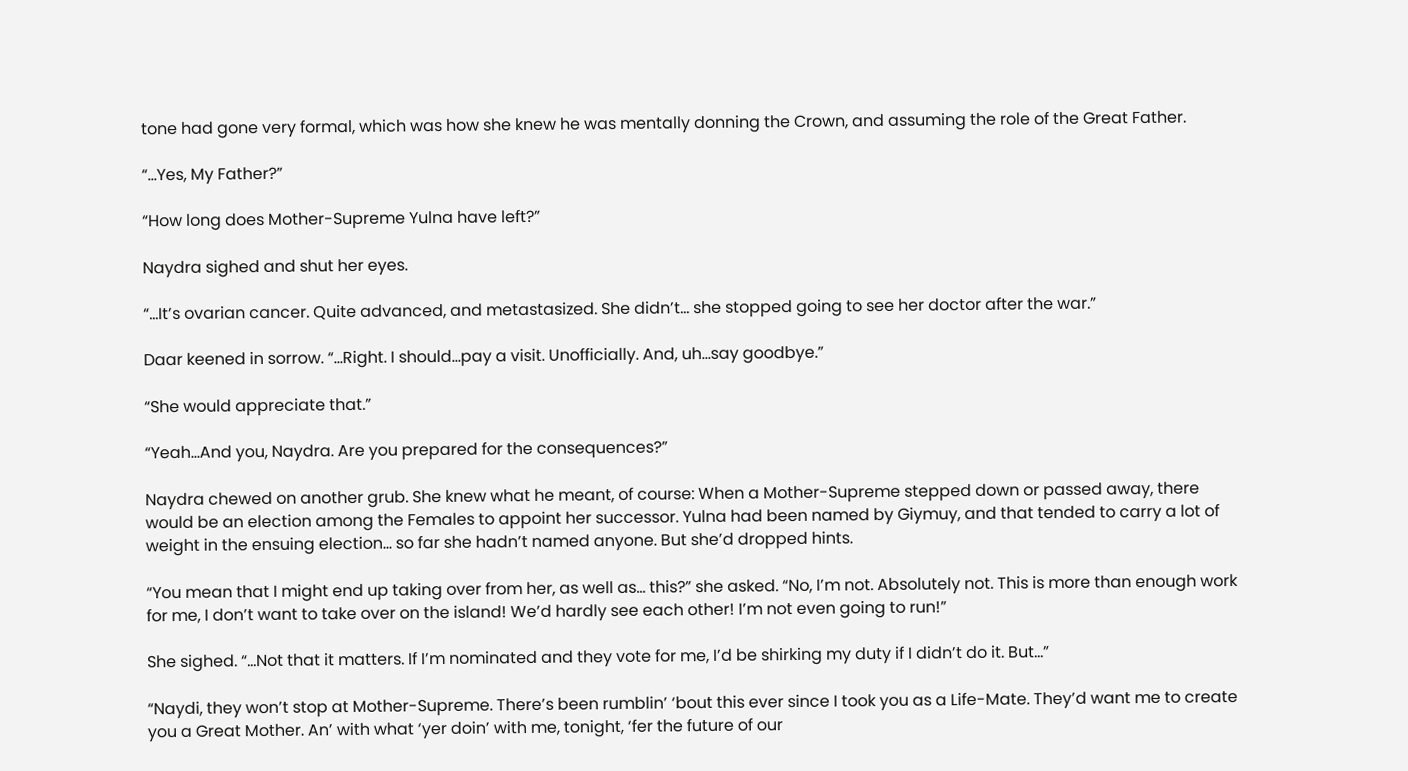tone had gone very formal, which was how she knew he was mentally donning the Crown, and assuming the role of the Great Father.

“…Yes, My Father?”

“How long does Mother-Supreme Yulna have left?”

Naydra sighed and shut her eyes.

“…It’s ovarian cancer. Quite advanced, and metastasized. She didn’t… she stopped going to see her doctor after the war.”

Daar keened in sorrow. “…Right. I should…pay a visit. Unofficially. And, uh…say goodbye.”

“She would appreciate that.”

“Yeah…And you, Naydra. Are you prepared for the consequences?”

Naydra chewed on another grub. She knew what he meant, of course: When a Mother-Supreme stepped down or passed away, there would be an election among the Females to appoint her successor. Yulna had been named by Giymuy, and that tended to carry a lot of weight in the ensuing election… so far she hadn’t named anyone. But she’d dropped hints.

“You mean that I might end up taking over from her, as well as… this?” she asked. “No, I’m not. Absolutely not. This is more than enough work for me, I don’t want to take over on the island! We’d hardly see each other! I’m not even going to run!”

She sighed. “…Not that it matters. If I’m nominated and they vote for me, I’d be shirking my duty if I didn’t do it. But…”

“Naydi, they won’t stop at Mother-Supreme. There’s been rumblin’ ‘bout this ever since I took you as a Life-Mate. They’d want me to create you a Great Mother. An’ with what ‘yer doin’ with me, tonight, ‘fer the future of our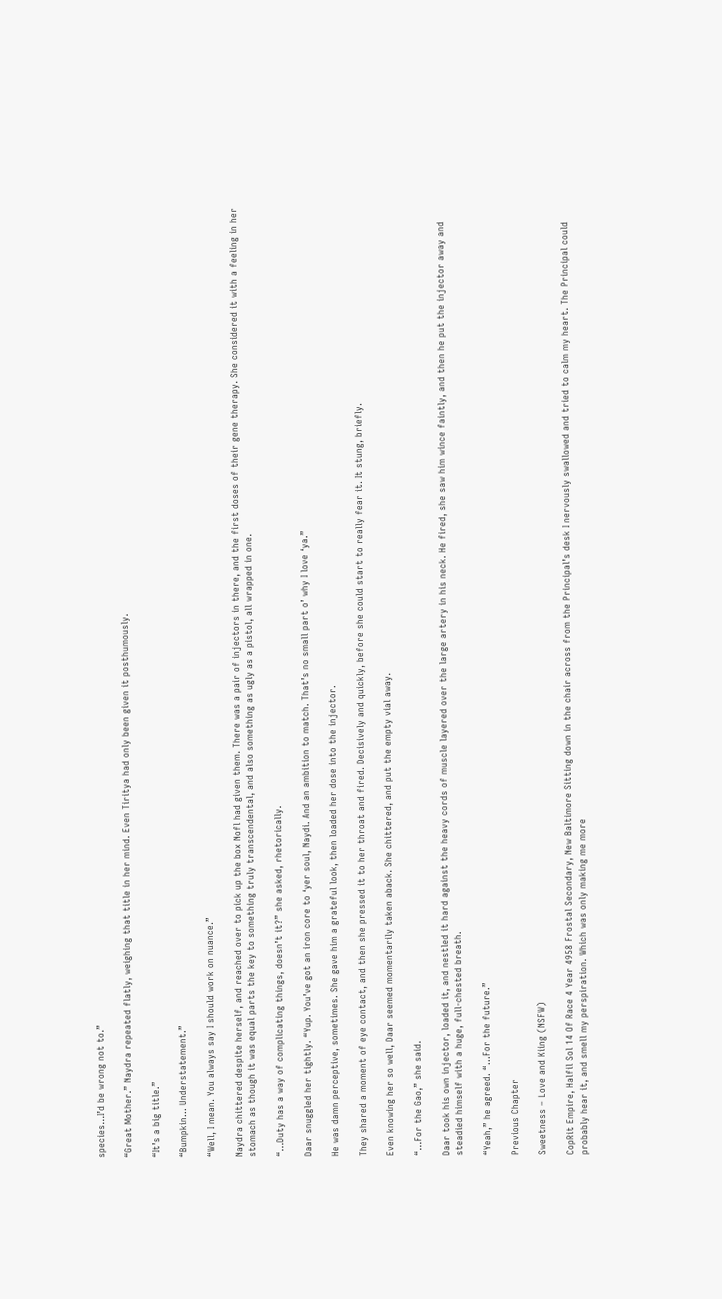species…I’d be wrong not to.”

“Great Mother.” Naydra repeated flatly, weighing that title in her mind. Even Tiritya had only been given it posthumously.

“It’s a big title.”

“Bumpkin… Understatement.”

“Well, I mean. You always say I should work on nuance.”

Naydra chittered despite herself, and reached over to pick up the box Nofl had given them. There was a pair of injectors in there, and the first doses of their gene therapy. She considered it with a feeling in her stomach as though it was equal parts the key to something truly transcendental, and also something as ugly as a pistol, all wrapped in one.

“…Duty has a way of complicating things, doesn’t it?” she asked, rhetorically.

Daar snuggled her tightly. “Yup. You’ve got an iron core to ‘yer soul, Naydi. And an ambition to match. That’s no small part o’ why I love ‘ya.”

He was damn perceptive, sometimes. She gave him a grateful look, then loaded her dose into the injector.

They shared a moment of eye contact, and then she pressed it to her throat and fired. Decisively and quickly, before she could start to really fear it. It stung, briefly.

Even knowing her so well, Daar seemed momentarily taken aback. She chittered, and put the empty vial away.

“…For the Gao,” she said.

Daar took his own injector, loaded it, and nestled it hard against the heavy cords of muscle layered over the large artery in his neck. He fired, she saw him wince faintly, and then he put the injector away and steadied himself with a huge, full-chested breath.

“Yeah,” he agreed. “…For the future.”

Previous Chapter

Sweetness – Love and Kiing (NSFW)

CopRit Empire, Halfil Sol 14 Of Race 4 Year 4958 Frostal Secondary, New Baltimore Sitting down in the chair across from the Principal’s desk I nervously swallowed and tried to calm my heart. The Principal could probably hear it, and smell my perspiration. Which was only making me more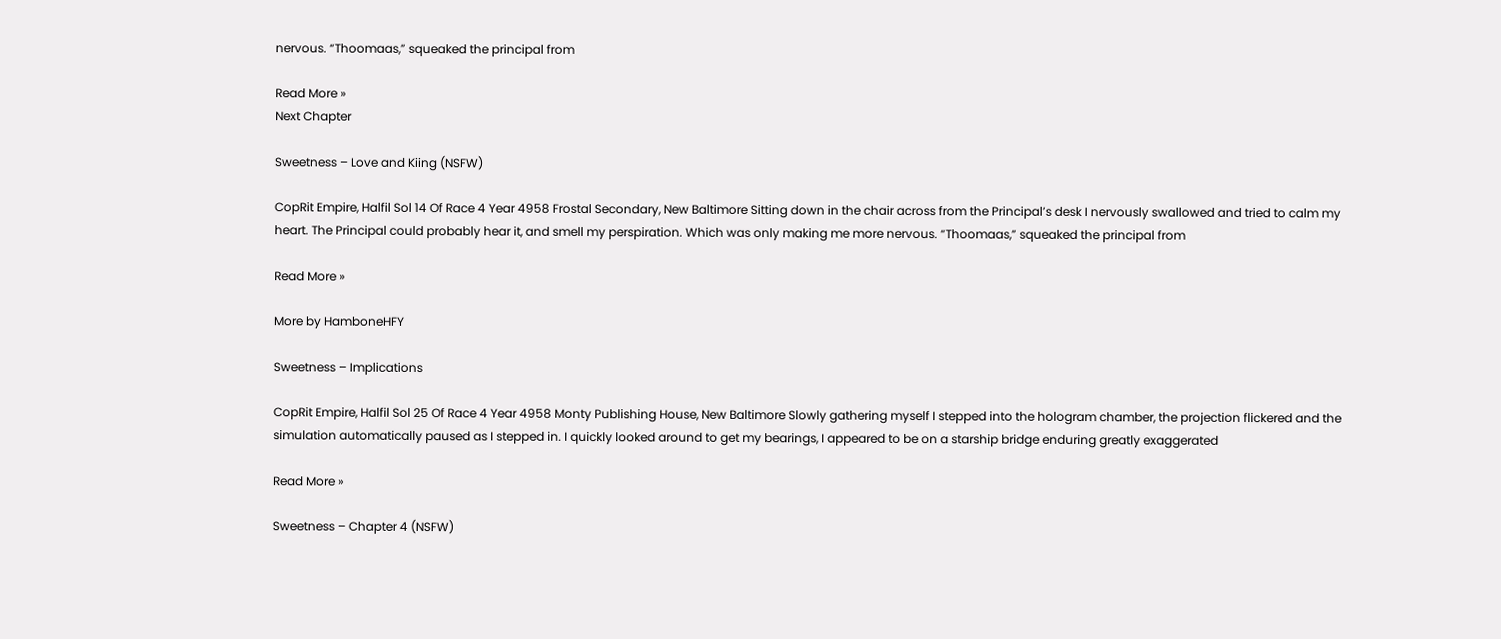nervous. “Thoomaas,” squeaked the principal from

Read More »
Next Chapter

Sweetness – Love and Kiing (NSFW)

CopRit Empire, Halfil Sol 14 Of Race 4 Year 4958 Frostal Secondary, New Baltimore Sitting down in the chair across from the Principal’s desk I nervously swallowed and tried to calm my heart. The Principal could probably hear it, and smell my perspiration. Which was only making me more nervous. “Thoomaas,” squeaked the principal from

Read More »

More by HamboneHFY

Sweetness – Implications

CopRit Empire, Halfil Sol 25 Of Race 4 Year 4958 Monty Publishing House, New Baltimore Slowly gathering myself I stepped into the hologram chamber, the projection flickered and the simulation automatically paused as I stepped in. I quickly looked around to get my bearings, I appeared to be on a starship bridge enduring greatly exaggerated

Read More »

Sweetness – Chapter 4 (NSFW)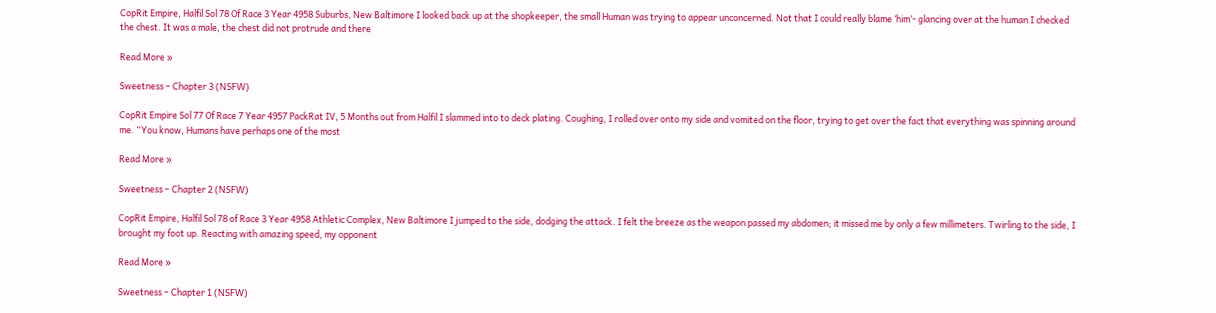CopRit Empire, Halfil Sol 78 Of Race 3 Year 4958 Suburbs, New Baltimore I looked back up at the shopkeeper, the small Human was trying to appear unconcerned. Not that I could really blame ‘him’- glancing over at the human I checked the chest. It was a male, the chest did not protrude and there

Read More »

Sweetness – Chapter 3 (NSFW)

CopRit Empire Sol 77 Of Race 7 Year 4957 PackRat IV, 5 Months out from Halfil I slammed into to deck plating. Coughing, I rolled over onto my side and vomited on the floor, trying to get over the fact that everything was spinning around me. “You know, Humans have perhaps one of the most

Read More »

Sweetness – Chapter 2 (NSFW)

CopRit Empire, Halfil Sol 78 of Race 3 Year 4958 Athletic Complex, New Baltimore I jumped to the side, dodging the attack. I felt the breeze as the weapon passed my abdomen; it missed me by only a few millimeters. Twirling to the side, I brought my foot up. Reacting with amazing speed, my opponent

Read More »

Sweetness – Chapter 1 (NSFW)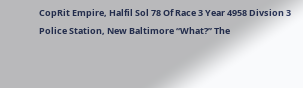CopRit Empire, Halfil Sol 78 Of Race 3 Year 4958 Divsion 3 Police Station, New Baltimore “What?” The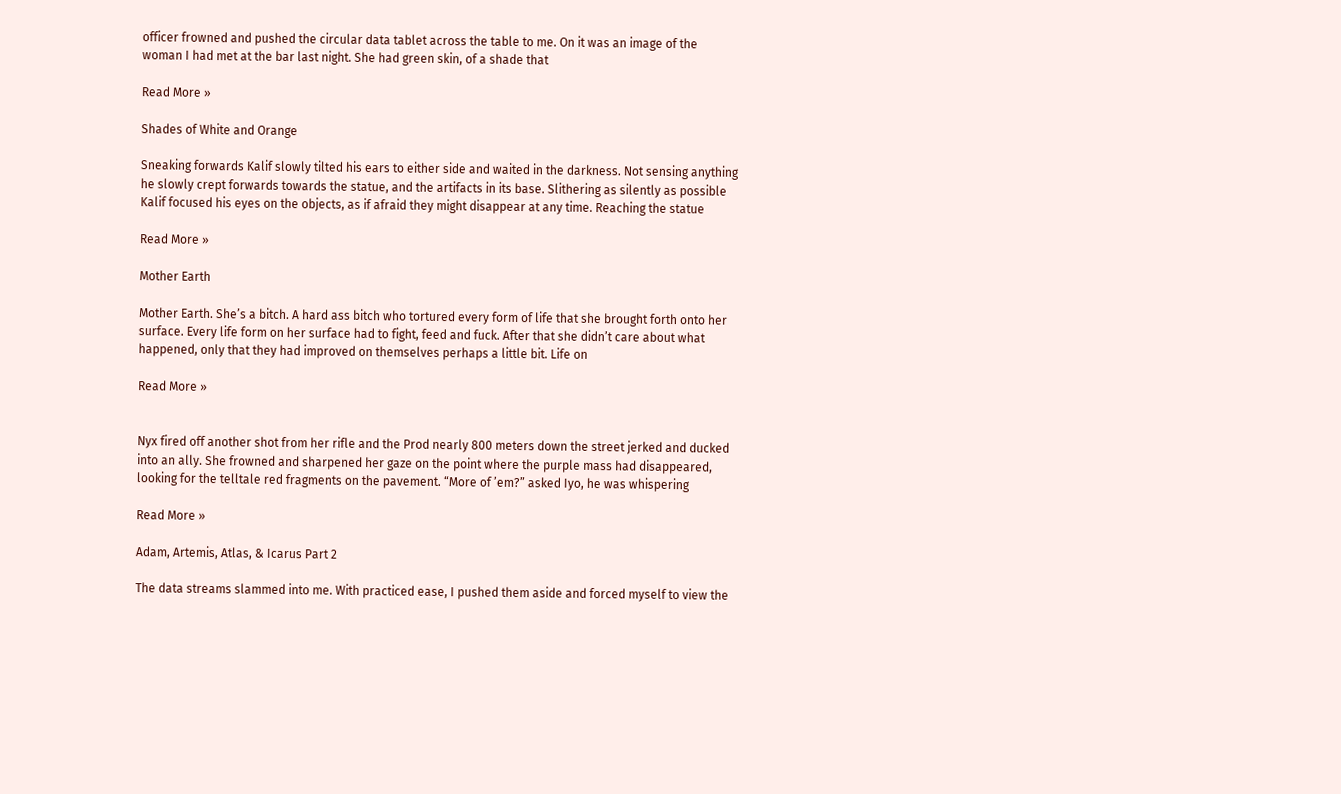officer frowned and pushed the circular data tablet across the table to me. On it was an image of the woman I had met at the bar last night. She had green skin, of a shade that

Read More »

Shades of White and Orange

Sneaking forwards Kalif slowly tilted his ears to either side and waited in the darkness. Not sensing anything he slowly crept forwards towards the statue, and the artifacts in its base. Slithering as silently as possible Kalif focused his eyes on the objects, as if afraid they might disappear at any time. Reaching the statue

Read More »

Mother Earth

Mother Earth. She’s a bitch. A hard ass bitch who tortured every form of life that she brought forth onto her surface. Every life form on her surface had to fight, feed and fuck. After that she didn’t care about what happened, only that they had improved on themselves perhaps a little bit. Life on

Read More »


Nyx fired off another shot from her rifle and the Prod nearly 800 meters down the street jerked and ducked into an ally. She frowned and sharpened her gaze on the point where the purple mass had disappeared, looking for the telltale red fragments on the pavement. “More of ’em?” asked Iyo, he was whispering

Read More »

Adam, Artemis, Atlas, & Icarus Part 2

The data streams slammed into me. With practiced ease, I pushed them aside and forced myself to view the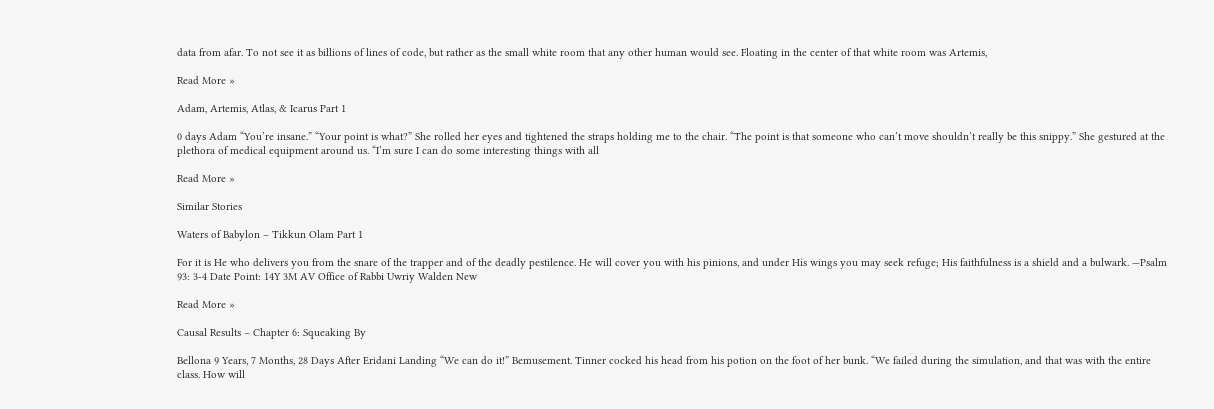data from afar. To not see it as billions of lines of code, but rather as the small white room that any other human would see. Floating in the center of that white room was Artemis,

Read More »

Adam, Artemis, Atlas, & Icarus Part 1

0 days Adam “You’re insane.” “Your point is what?” She rolled her eyes and tightened the straps holding me to the chair. “The point is that someone who can’t move shouldn’t really be this snippy.” She gestured at the plethora of medical equipment around us. “I’m sure I can do some interesting things with all

Read More »

Similar Stories

Waters of Babylon – Tikkun Olam Part 1

For it is He who delivers you from the snare of the trapper and of the deadly pestilence. He will cover you with his pinions, and under His wings you may seek refuge; His faithfulness is a shield and a bulwark. —Psalm 93: 3-4 Date Point: 14Y 3M AV Office of Rabbi Uwriy Walden New

Read More »

Causal Results – Chapter 6: Squeaking By

Bellona 9 Years, 7 Months, 28 Days After Eridani Landing “We can do it!” Bemusement. Tinner cocked his head from his potion on the foot of her bunk. “We failed during the simulation, and that was with the entire class. How will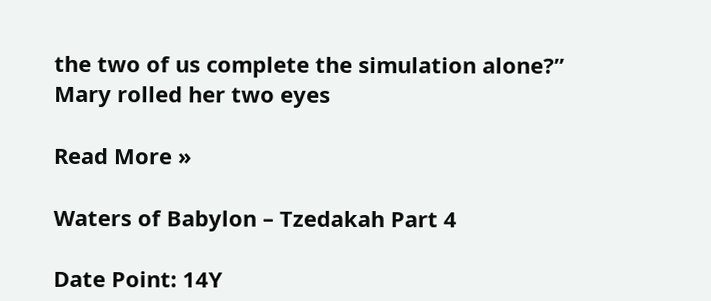the two of us complete the simulation alone?” Mary rolled her two eyes

Read More »

Waters of Babylon – Tzedakah Part 4

Date Point: 14Y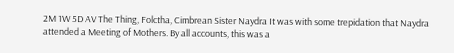2M 1W 5D AV The Thing, Folctha, Cimbrean Sister Naydra It was with some trepidation that Naydra attended a Meeting of Mothers. By all accounts, this was a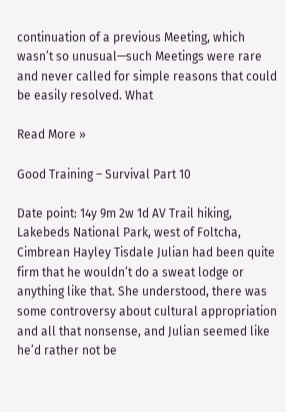continuation of a previous Meeting, which wasn’t so unusual—such Meetings were rare and never called for simple reasons that could be easily resolved. What

Read More »

Good Training – Survival Part 10

Date point: 14y 9m 2w 1d AV Trail hiking, Lakebeds National Park, west of Foltcha, Cimbrean Hayley Tisdale Julian had been quite firm that he wouldn’t do a sweat lodge or anything like that. She understood, there was some controversy about cultural appropriation and all that nonsense, and Julian seemed like he’d rather not be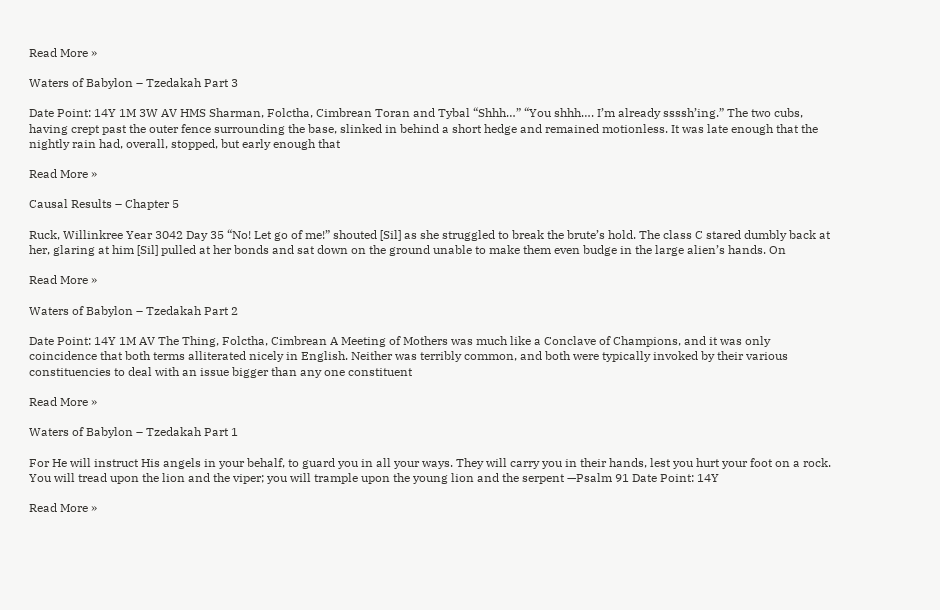Read More »

Waters of Babylon – Tzedakah Part 3

Date Point: 14Y 1M 3W AV HMS Sharman, Folctha, Cimbrean Toran and Tybal “Shhh…” “You shhh…. I’m already ssssh’ing.” The two cubs, having crept past the outer fence surrounding the base, slinked in behind a short hedge and remained motionless. It was late enough that the nightly rain had, overall, stopped, but early enough that

Read More »

Causal Results – Chapter 5

Ruck, Willinkree Year 3042 Day 35 “No! Let go of me!” shouted [Sil] as she struggled to break the brute’s hold. The class C stared dumbly back at her, glaring at him [Sil] pulled at her bonds and sat down on the ground unable to make them even budge in the large alien’s hands. On

Read More »

Waters of Babylon – Tzedakah Part 2

Date Point: 14Y 1M AV The Thing, Folctha, Cimbrean A Meeting of Mothers was much like a Conclave of Champions, and it was only coincidence that both terms alliterated nicely in English. Neither was terribly common, and both were typically invoked by their various constituencies to deal with an issue bigger than any one constituent

Read More »

Waters of Babylon – Tzedakah Part 1

For He will instruct His angels in your behalf, to guard you in all your ways. They will carry you in their hands, lest you hurt your foot on a rock. You will tread upon the lion and the viper; you will trample upon the young lion and the serpent —Psalm 91 Date Point: 14Y

Read More »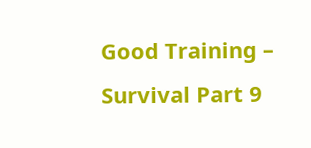Good Training – Survival Part 9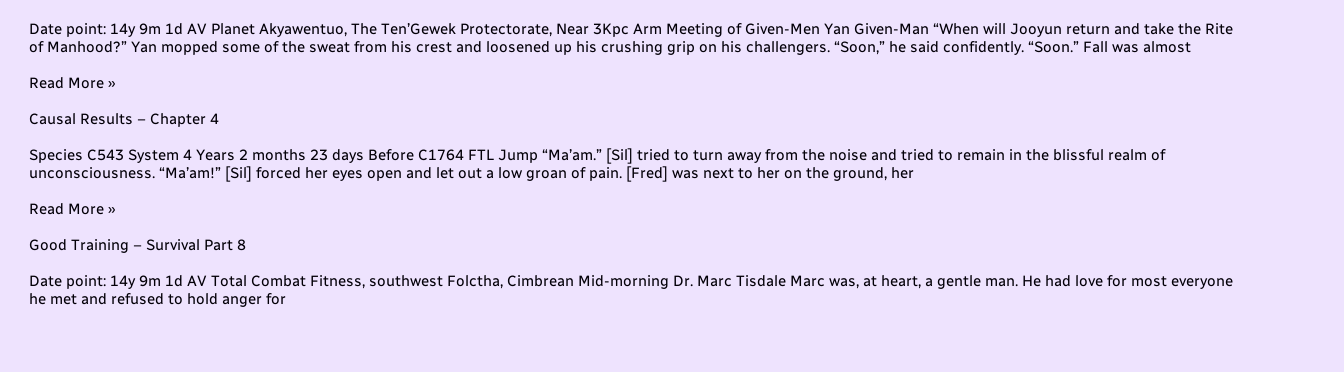Date point: 14y 9m 1d AV Planet Akyawentuo, The Ten’Gewek Protectorate, Near 3Kpc Arm Meeting of Given-Men Yan Given-Man “When will Jooyun return and take the Rite of Manhood?” Yan mopped some of the sweat from his crest and loosened up his crushing grip on his challengers. “Soon,” he said confidently. “Soon.” Fall was almost

Read More »

Causal Results – Chapter 4

Species C543 System 4 Years 2 months 23 days Before C1764 FTL Jump “Ma’am.” [Sil] tried to turn away from the noise and tried to remain in the blissful realm of unconsciousness. “Ma’am!” [Sil] forced her eyes open and let out a low groan of pain. [Fred] was next to her on the ground, her

Read More »

Good Training – Survival Part 8

Date point: 14y 9m 1d AV Total Combat Fitness, southwest Folctha, Cimbrean Mid-morning Dr. Marc Tisdale Marc was, at heart, a gentle man. He had love for most everyone he met and refused to hold anger for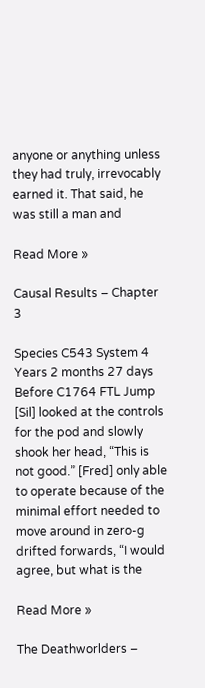anyone or anything unless they had truly, irrevocably earned it. That said, he was still a man and

Read More »

Causal Results – Chapter 3

Species C543 System 4 Years 2 months 27 days Before C1764 FTL Jump [Sil] looked at the controls for the pod and slowly shook her head, “This is not good.” [Fred] only able to operate because of the minimal effort needed to move around in zero-g drifted forwards, “I would agree, but what is the

Read More »

The Deathworlders –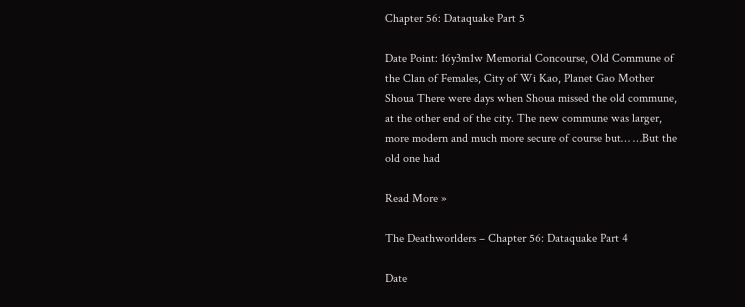Chapter 56: Dataquake Part 5

Date Point: 16y3m1w Memorial Concourse, Old Commune of the Clan of Females, City of Wi Kao, Planet Gao Mother Shoua There were days when Shoua missed the old commune, at the other end of the city. The new commune was larger, more modern and much more secure of course but… …But the old one had

Read More »

The Deathworlders – Chapter 56: Dataquake Part 4

Date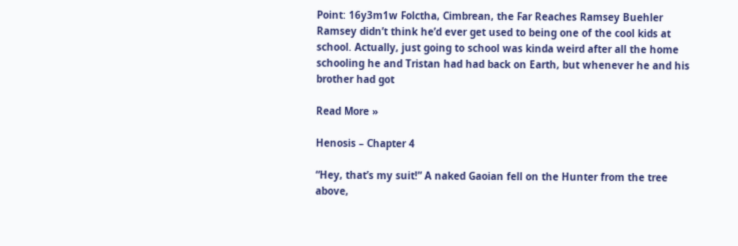Point: 16y3m1w Folctha, Cimbrean, the Far Reaches Ramsey Buehler Ramsey didn’t think he’d ever get used to being one of the cool kids at school. Actually, just going to school was kinda weird after all the home schooling he and Tristan had had back on Earth, but whenever he and his brother had got

Read More »

Henosis – Chapter 4

“Hey, that’s my suit!” A naked Gaoian fell on the Hunter from the tree above,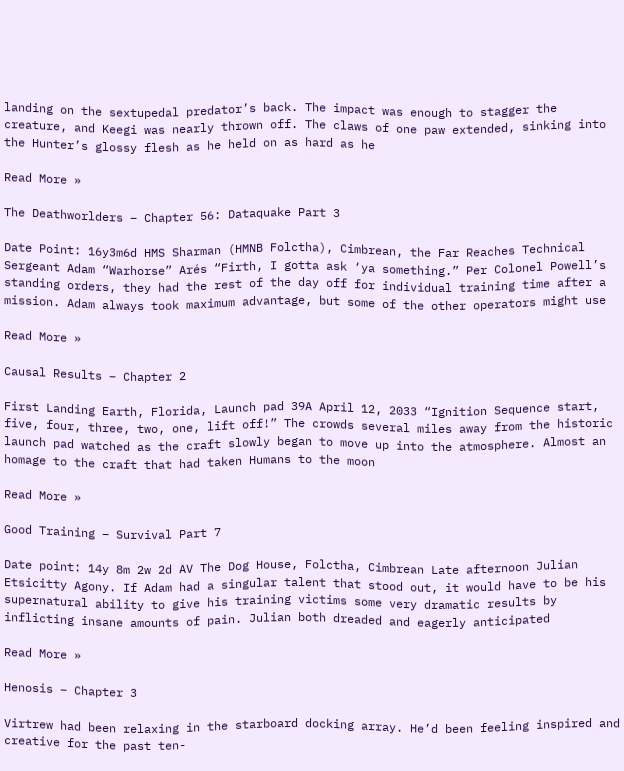landing on the sextupedal predator’s back. The impact was enough to stagger the creature, and Keegi was nearly thrown off. The claws of one paw extended, sinking into the Hunter’s glossy flesh as he held on as hard as he

Read More »

The Deathworlders – Chapter 56: Dataquake Part 3

Date Point: 16y3m6d HMS Sharman (HMNB Folctha), Cimbrean, the Far Reaches Technical Sergeant Adam “Warhorse” Arés “Firth, I gotta ask ‘ya something.” Per Colonel Powell’s standing orders, they had the rest of the day off for individual training time after a mission. Adam always took maximum advantage, but some of the other operators might use

Read More »

Causal Results – Chapter 2

First Landing Earth, Florida, Launch pad 39A April 12, 2033 “Ignition Sequence start, five, four, three, two, one, lift off!” The crowds several miles away from the historic launch pad watched as the craft slowly began to move up into the atmosphere. Almost an homage to the craft that had taken Humans to the moon

Read More »

Good Training – Survival Part 7

Date point: 14y 8m 2w 2d AV The Dog House, Folctha, Cimbrean Late afternoon Julian Etsicitty Agony. If Adam had a singular talent that stood out, it would have to be his supernatural ability to give his training victims some very dramatic results by inflicting insane amounts of pain. Julian both dreaded and eagerly anticipated

Read More »

Henosis – Chapter 3

Virtrew had been relaxing in the starboard docking array. He’d been feeling inspired and creative for the past ten-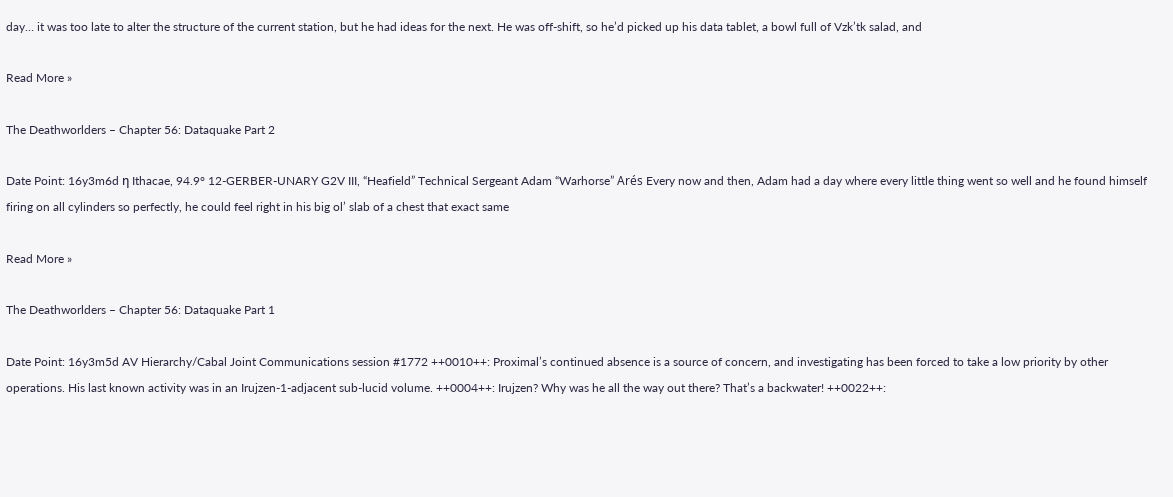day… it was too late to alter the structure of the current station, but he had ideas for the next. He was off-shift, so he’d picked up his data tablet, a bowl full of Vzk’tk salad, and

Read More »

The Deathworlders – Chapter 56: Dataquake Part 2

Date Point: 16y3m6d η Ithacae, 94.9° 12-GERBER-UNARY G2V III, “Heafield” Technical Sergeant Adam “Warhorse” Arés Every now and then, Adam had a day where every little thing went so well and he found himself firing on all cylinders so perfectly, he could feel right in his big ol’ slab of a chest that exact same

Read More »

The Deathworlders – Chapter 56: Dataquake Part 1

Date Point: 16y3m5d AV Hierarchy/Cabal Joint Communications session #1772 ++0010++: Proximal’s continued absence is a source of concern, and investigating has been forced to take a low priority by other operations. His last known activity was in an Irujzen-1-adjacent sub-lucid volume. ++0004++: Irujzen? Why was he all the way out there? That’s a backwater! ++0022++: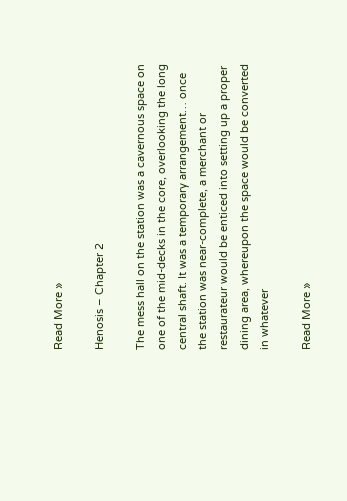Read More »

Henosis – Chapter 2

The mess hall on the station was a cavernous space on one of the mid-decks in the core, overlooking the long central shaft. It was a temporary arrangement… once the station was near-complete, a merchant or restaurateur would be enticed into setting up a proper dining area, whereupon the space would be converted in whatever

Read More »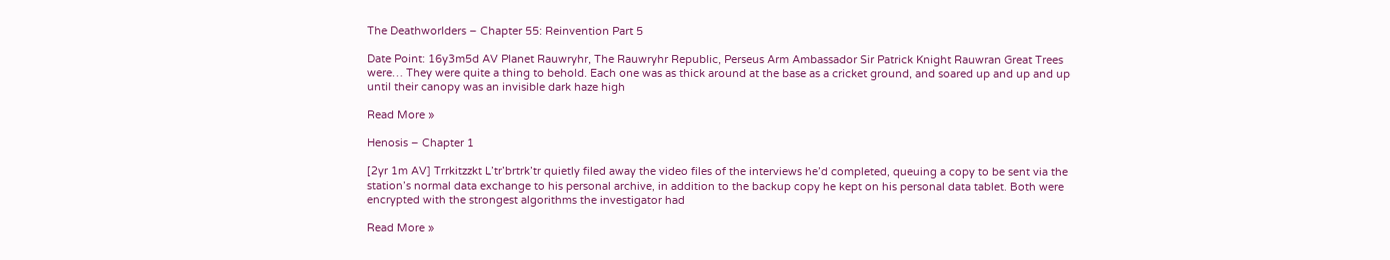The Deathworlders – Chapter 55: Reinvention Part 5

Date Point: 16y3m5d AV Planet Rauwryhr, The Rauwryhr Republic, Perseus Arm Ambassador Sir Patrick Knight Rauwran Great Trees were… They were quite a thing to behold. Each one was as thick around at the base as a cricket ground, and soared up and up and up until their canopy was an invisible dark haze high

Read More »

Henosis – Chapter 1

[2yr 1m AV] Trrkitzzkt L’tr’brtrk’tr quietly filed away the video files of the interviews he’d completed, queuing a copy to be sent via the station’s normal data exchange to his personal archive, in addition to the backup copy he kept on his personal data tablet. Both were encrypted with the strongest algorithms the investigator had

Read More »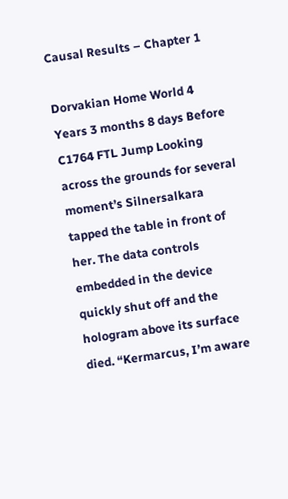Causal Results – Chapter 1

Dorvakian Home World 4 Years 3 months 8 days Before C1764 FTL Jump Looking across the grounds for several moment’s Silnersalkara tapped the table in front of her. The data controls embedded in the device quickly shut off and the hologram above its surface died. “Kermarcus, I’m aware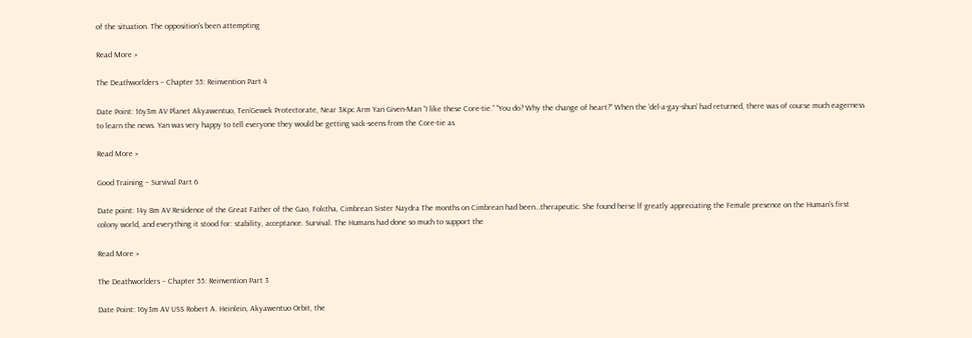of the situation. The opposition’s been attempting

Read More »

The Deathworlders – Chapter 55: Reinvention Part 4

Date Point: 16y3m AV Planet Akyawentuo, Ten’Gewek Protectorate, Near 3Kpc Arm Yan Given-Man “I like these Core-tie.” “You do? Why the change of heart?” When the ‘del-a-gay-shun’ had returned, there was of course much eagerness to learn the news. Yan was very happy to tell everyone they would be getting vack-seens from the Core-tie as

Read More »

Good Training – Survival Part 6

Date point: 14y 8m AV Residence of the Great Father of the Gao, Folctha, Cimbrean Sister Naydra The months on Cimbrean had been…therapeutic. She found herse lf greatly appreciating the Female presence on the Human’s first colony world, and everything it stood for: stability, acceptance. Survival. The Humans had done so much to support the

Read More »

The Deathworlders – Chapter 55: Reinvention Part 3

Date Point: 16y3m AV USS Robert A. Heinlein, Akyawentuo Orbit, the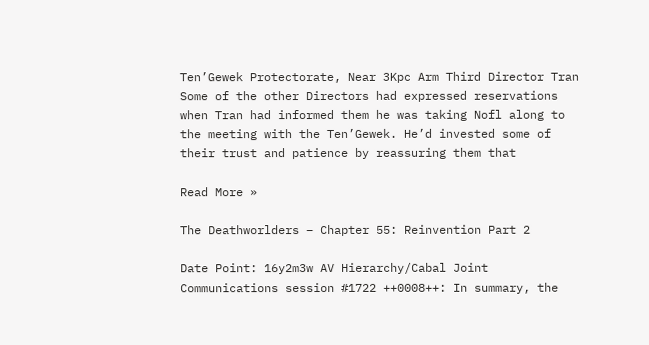Ten’Gewek Protectorate, Near 3Kpc Arm Third Director Tran Some of the other Directors had expressed reservations when Tran had informed them he was taking Nofl along to the meeting with the Ten’Gewek. He’d invested some of their trust and patience by reassuring them that

Read More »

The Deathworlders – Chapter 55: Reinvention Part 2

Date Point: 16y2m3w AV Hierarchy/Cabal Joint Communications session #1722 ++0008++: In summary, the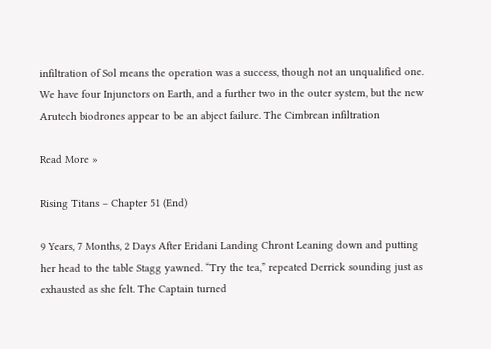infiltration of Sol means the operation was a success, though not an unqualified one. We have four Injunctors on Earth, and a further two in the outer system, but the new Arutech biodrones appear to be an abject failure. The Cimbrean infiltration

Read More »

Rising Titans – Chapter 51 (End)

9 Years, 7 Months, 2 Days After Eridani Landing Chront Leaning down and putting her head to the table Stagg yawned. “Try the tea,” repeated Derrick sounding just as exhausted as she felt. The Captain turned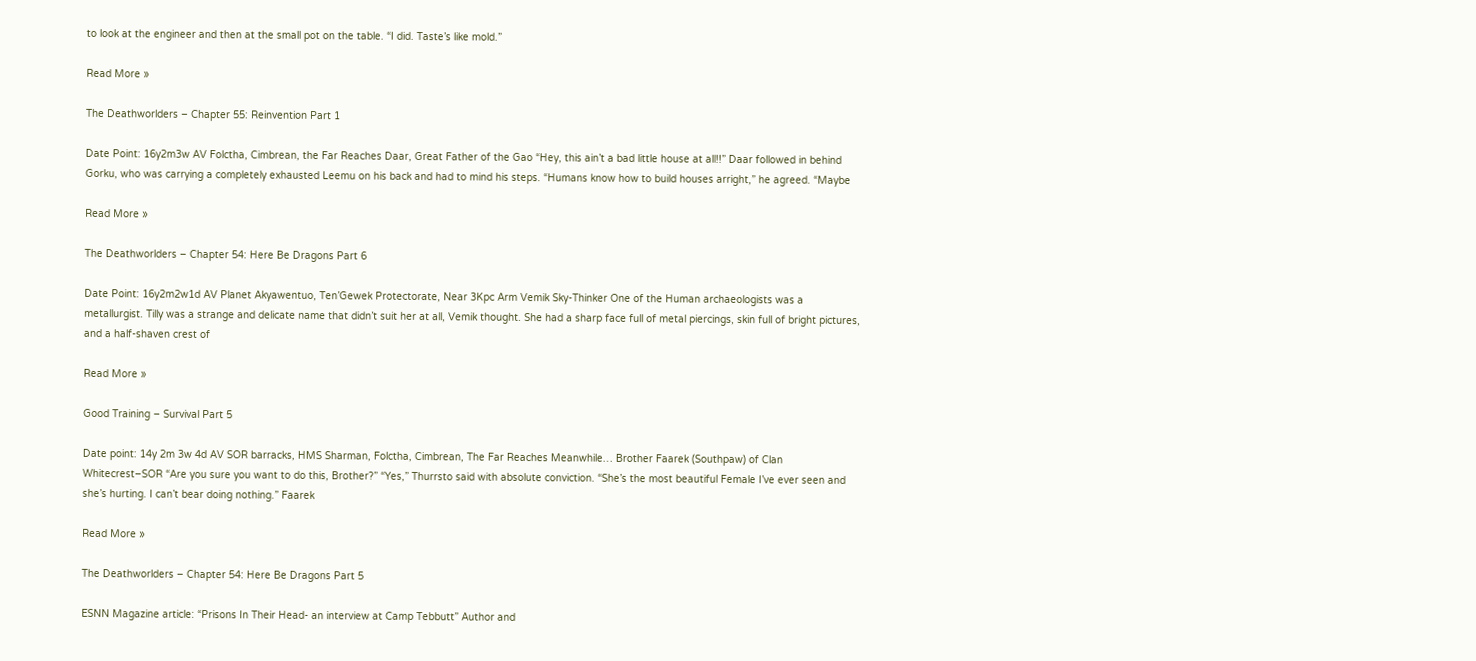to look at the engineer and then at the small pot on the table. “I did. Taste’s like mold.”

Read More »

The Deathworlders – Chapter 55: Reinvention Part 1

Date Point: 16y2m3w AV Folctha, Cimbrean, the Far Reaches Daar, Great Father of the Gao “Hey, this ain’t a bad little house at all!!” Daar followed in behind Gorku, who was carrying a completely exhausted Leemu on his back and had to mind his steps. “Humans know how to build houses arright,” he agreed. “Maybe

Read More »

The Deathworlders – Chapter 54: Here Be Dragons Part 6

Date Point: 16y2m2w1d AV Planet Akyawentuo, Ten’Gewek Protectorate, Near 3Kpc Arm Vemik Sky-Thinker One of the Human archaeologists was a metallurgist. Tilly was a strange and delicate name that didn’t suit her at all, Vemik thought. She had a sharp face full of metal piercings, skin full of bright pictures, and a half-shaven crest of

Read More »

Good Training – Survival Part 5

Date point: 14y 2m 3w 4d AV SOR barracks, HMS Sharman, Folctha, Cimbrean, The Far Reaches Meanwhile… Brother Faarek (Southpaw) of Clan Whitecrest–SOR “Are you sure you want to do this, Brother?” “Yes,” Thurrsto said with absolute conviction. “She’s the most beautiful Female I’ve ever seen and she’s hurting. I can’t bear doing nothing.” Faarek

Read More »

The Deathworlders – Chapter 54: Here Be Dragons Part 5

ESNN Magazine article: “Prisons In Their Head- an interview at Camp Tebbutt” Author and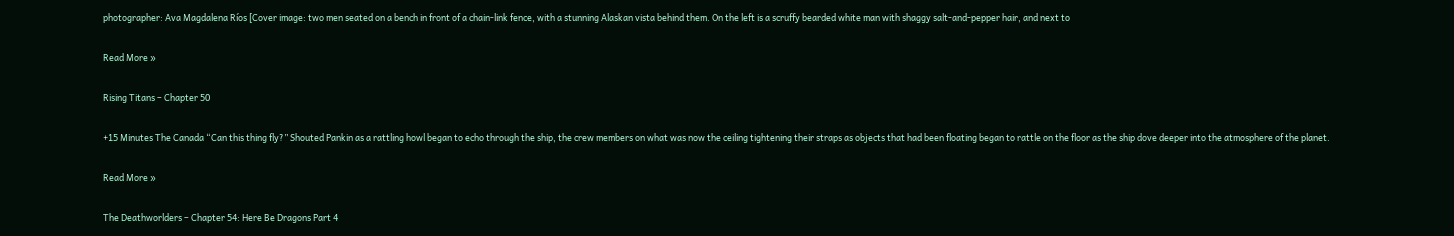photographer: Ava Magdalena Ríos [Cover image: two men seated on a bench in front of a chain-link fence, with a stunning Alaskan vista behind them. On the left is a scruffy bearded white man with shaggy salt-and-pepper hair, and next to

Read More »

Rising Titans – Chapter 50

+15 Minutes The Canada “Can this thing fly?” Shouted Pankin as a rattling howl began to echo through the ship, the crew members on what was now the ceiling tightening their straps as objects that had been floating began to rattle on the floor as the ship dove deeper into the atmosphere of the planet.

Read More »

The Deathworlders – Chapter 54: Here Be Dragons Part 4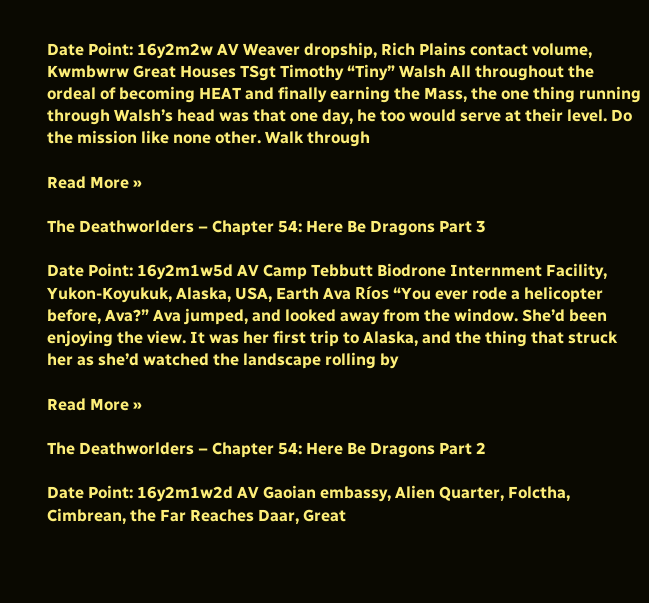Date Point: 16y2m2w AV Weaver dropship, Rich Plains contact volume, Kwmbwrw Great Houses TSgt Timothy “Tiny” Walsh All throughout the ordeal of becoming HEAT and finally earning the Mass, the one thing running through Walsh’s head was that one day, he too would serve at their level. Do the mission like none other. Walk through

Read More »

The Deathworlders – Chapter 54: Here Be Dragons Part 3

Date Point: 16y2m1w5d AV Camp Tebbutt Biodrone Internment Facility, Yukon-Koyukuk, Alaska, USA, Earth Ava Ríos “You ever rode a helicopter before, Ava?” Ava jumped, and looked away from the window. She’d been enjoying the view. It was her first trip to Alaska, and the thing that struck her as she’d watched the landscape rolling by

Read More »

The Deathworlders – Chapter 54: Here Be Dragons Part 2

Date Point: 16y2m1w2d AV Gaoian embassy, Alien Quarter, Folctha, Cimbrean, the Far Reaches Daar, Great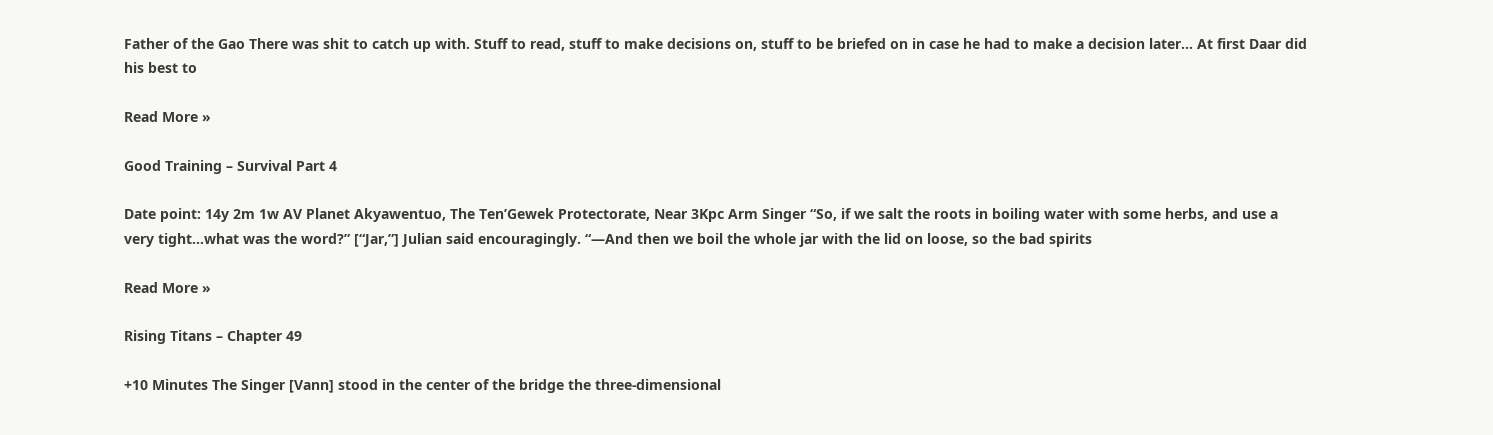Father of the Gao There was shit to catch up with. Stuff to read, stuff to make decisions on, stuff to be briefed on in case he had to make a decision later… At first Daar did his best to

Read More »

Good Training – Survival Part 4

Date point: 14y 2m 1w AV Planet Akyawentuo, The Ten’Gewek Protectorate, Near 3Kpc Arm Singer “So, if we salt the roots in boiling water with some herbs, and use a very tight…what was the word?” [“Jar,”] Julian said encouragingly. “—And then we boil the whole jar with the lid on loose, so the bad spirits

Read More »

Rising Titans – Chapter 49

+10 Minutes The Singer [Vann] stood in the center of the bridge the three-dimensional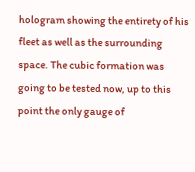hologram showing the entirety of his fleet as well as the surrounding space. The cubic formation was going to be tested now, up to this point the only gauge of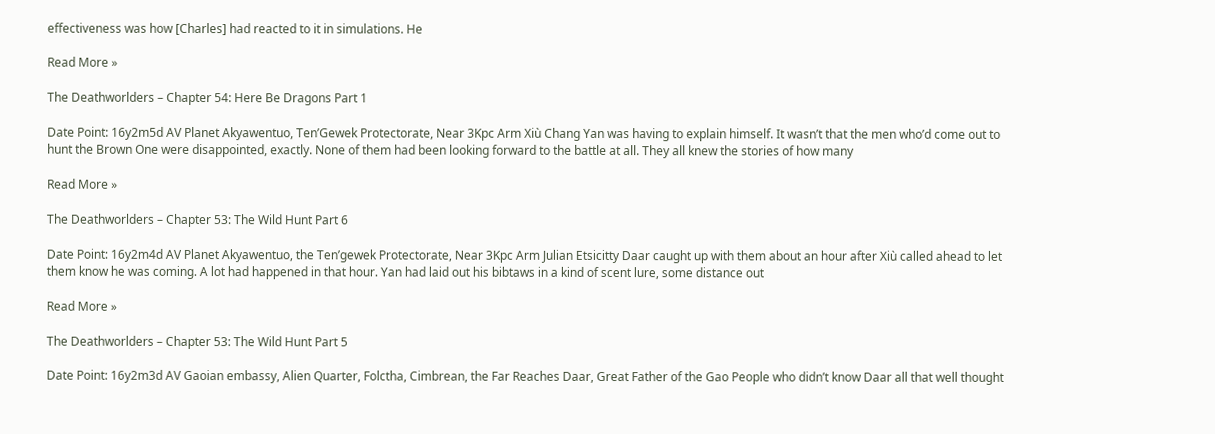effectiveness was how [Charles] had reacted to it in simulations. He

Read More »

The Deathworlders – Chapter 54: Here Be Dragons Part 1

Date Point: 16y2m5d AV Planet Akyawentuo, Ten’Gewek Protectorate, Near 3Kpc Arm Xiù Chang Yan was having to explain himself. It wasn’t that the men who’d come out to hunt the Brown One were disappointed, exactly. None of them had been looking forward to the battle at all. They all knew the stories of how many

Read More »

The Deathworlders – Chapter 53: The Wild Hunt Part 6

Date Point: 16y2m4d AV Planet Akyawentuo, the Ten’gewek Protectorate, Near 3Kpc Arm Julian Etsicitty Daar caught up with them about an hour after Xiù called ahead to let them know he was coming. A lot had happened in that hour. Yan had laid out his bibtaws in a kind of scent lure, some distance out

Read More »

The Deathworlders – Chapter 53: The Wild Hunt Part 5

Date Point: 16y2m3d AV Gaoian embassy, Alien Quarter, Folctha, Cimbrean, the Far Reaches Daar, Great Father of the Gao People who didn’t know Daar all that well thought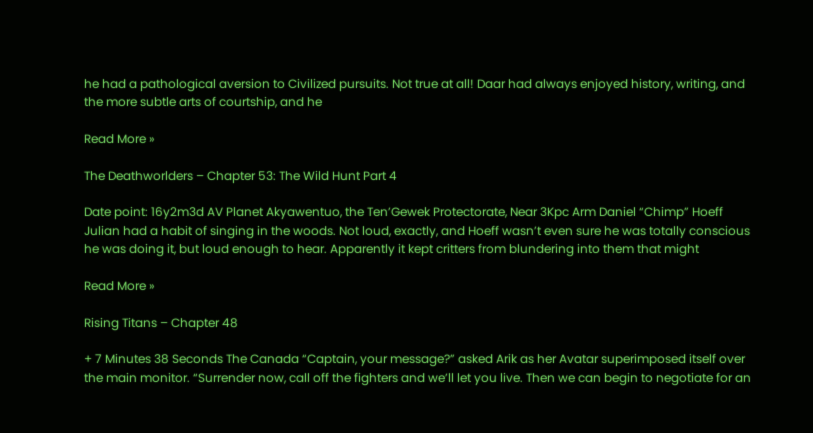he had a pathological aversion to Civilized pursuits. Not true at all! Daar had always enjoyed history, writing, and the more subtle arts of courtship, and he

Read More »

The Deathworlders – Chapter 53: The Wild Hunt Part 4

Date point: 16y2m3d AV Planet Akyawentuo, the Ten’Gewek Protectorate, Near 3Kpc Arm Daniel “Chimp” Hoeff Julian had a habit of singing in the woods. Not loud, exactly, and Hoeff wasn’t even sure he was totally conscious he was doing it, but loud enough to hear. Apparently it kept critters from blundering into them that might

Read More »

Rising Titans – Chapter 48

+ 7 Minutes 38 Seconds The Canada “Captain, your message?” asked Arik as her Avatar superimposed itself over the main monitor. “Surrender now, call off the fighters and we’ll let you live. Then we can begin to negotiate for an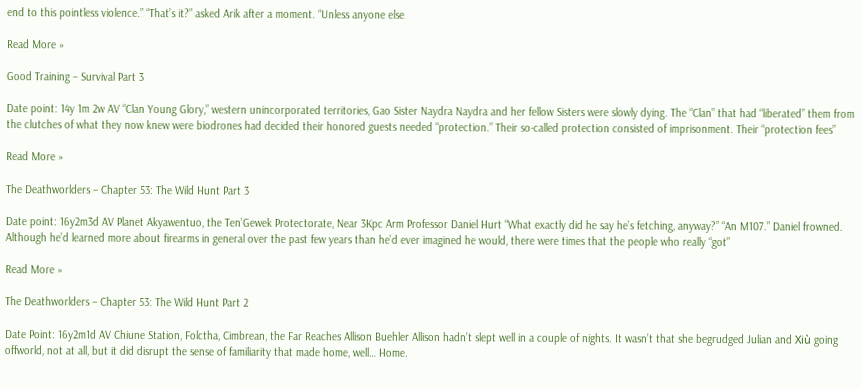end to this pointless violence.” “That’s it?” asked Arik after a moment. “Unless anyone else

Read More »

Good Training – Survival Part 3

Date point: 14y 1m 2w AV “Clan Young Glory,” western unincorporated territories, Gao Sister Naydra Naydra and her fellow Sisters were slowly dying. The “Clan” that had “liberated” them from the clutches of what they now knew were biodrones had decided their honored guests needed “protection.” Their so-called protection consisted of imprisonment. Their “protection fees”

Read More »

The Deathworlders – Chapter 53: The Wild Hunt Part 3

Date point: 16y2m3d AV Planet Akyawentuo, the Ten’Gewek Protectorate, Near 3Kpc Arm Professor Daniel Hurt “What exactly did he say he’s fetching, anyway?” “An M107.” Daniel frowned. Although he’d learned more about firearms in general over the past few years than he’d ever imagined he would, there were times that the people who really “got”

Read More »

The Deathworlders – Chapter 53: The Wild Hunt Part 2

Date Point: 16y2m1d AV Chiune Station, Folctha, Cimbrean, the Far Reaches Allison Buehler Allison hadn’t slept well in a couple of nights. It wasn’t that she begrudged Julian and Xiù going offworld, not at all, but it did disrupt the sense of familiarity that made home, well… Home.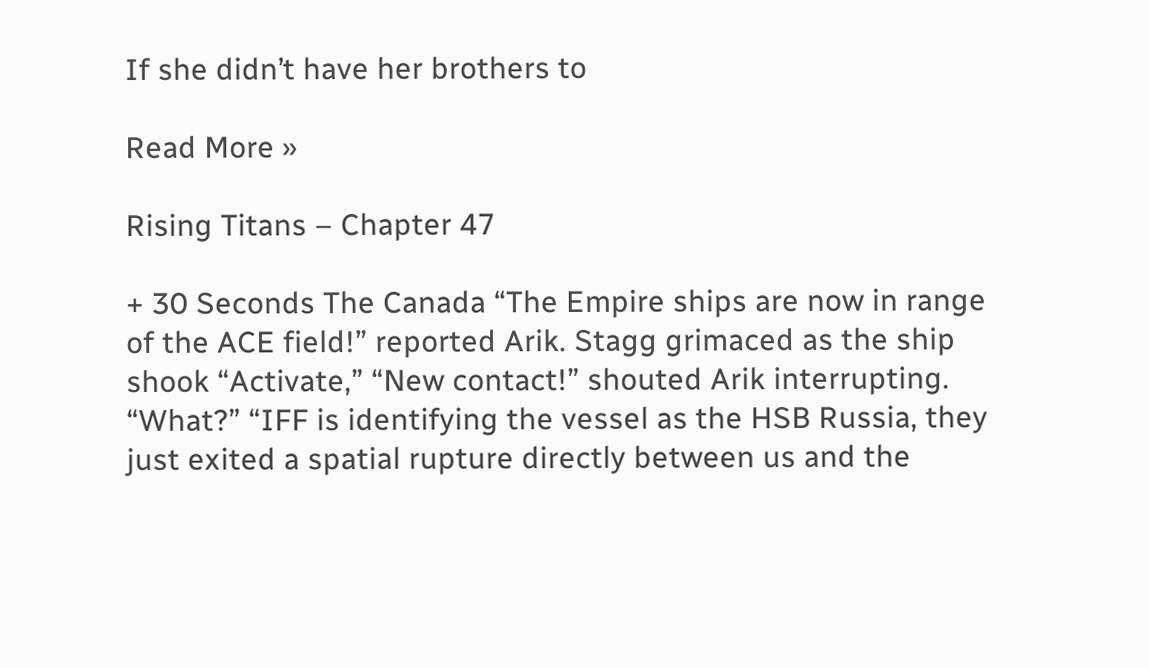If she didn’t have her brothers to

Read More »

Rising Titans – Chapter 47

+ 30 Seconds The Canada “The Empire ships are now in range of the ACE field!” reported Arik. Stagg grimaced as the ship shook “Activate,” “New contact!” shouted Arik interrupting. “What?” “IFF is identifying the vessel as the HSB Russia, they just exited a spatial rupture directly between us and the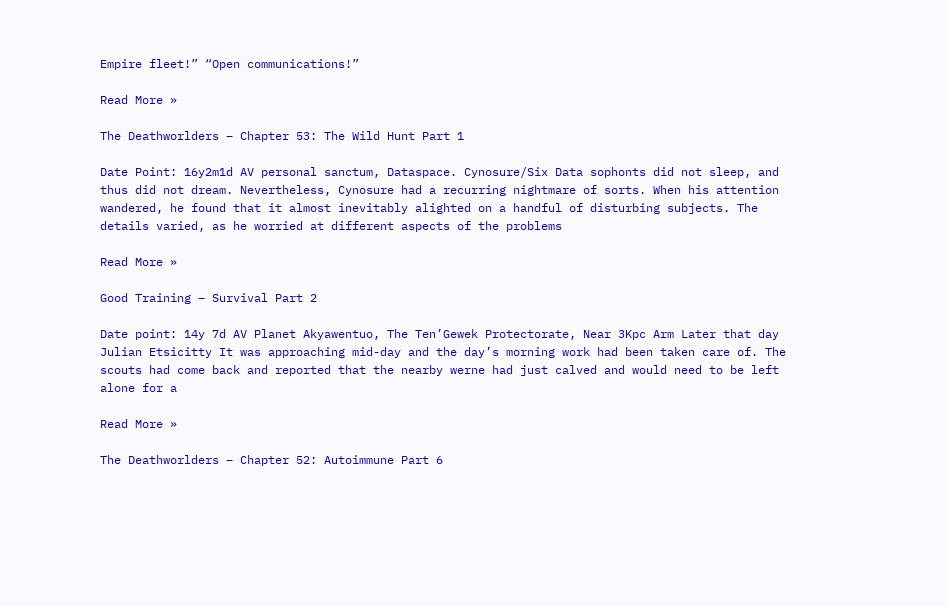Empire fleet!” “Open communications!”

Read More »

The Deathworlders – Chapter 53: The Wild Hunt Part 1

Date Point: 16y2m1d AV personal sanctum, Dataspace. Cynosure/Six Data sophonts did not sleep, and thus did not dream. Nevertheless, Cynosure had a recurring nightmare of sorts. When his attention wandered, he found that it almost inevitably alighted on a handful of disturbing subjects. The details varied, as he worried at different aspects of the problems

Read More »

Good Training – Survival Part 2

Date point: 14y 7d AV Planet Akyawentuo, The Ten’Gewek Protectorate, Near 3Kpc Arm Later that day Julian Etsicitty It was approaching mid-day and the day’s morning work had been taken care of. The scouts had come back and reported that the nearby werne had just calved and would need to be left alone for a

Read More »

The Deathworlders – Chapter 52: Autoimmune Part 6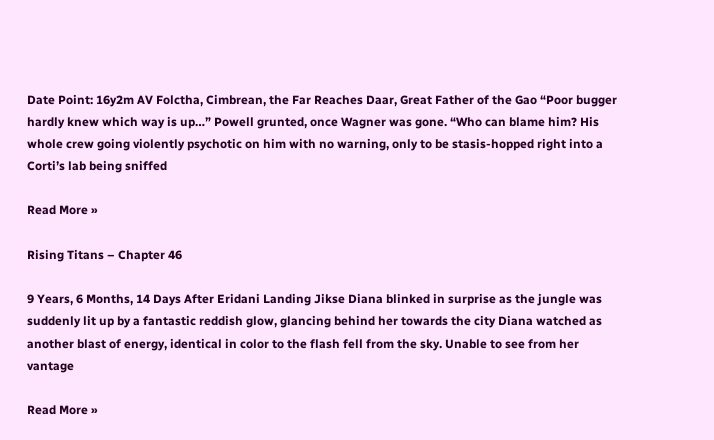Date Point: 16y2m AV Folctha, Cimbrean, the Far Reaches Daar, Great Father of the Gao “Poor bugger hardly knew which way is up…” Powell grunted, once Wagner was gone. “Who can blame him? His whole crew going violently psychotic on him with no warning, only to be stasis-hopped right into a Corti’s lab being sniffed

Read More »

Rising Titans – Chapter 46

9 Years, 6 Months, 14 Days After Eridani Landing Jikse Diana blinked in surprise as the jungle was suddenly lit up by a fantastic reddish glow, glancing behind her towards the city Diana watched as another blast of energy, identical in color to the flash fell from the sky. Unable to see from her vantage

Read More »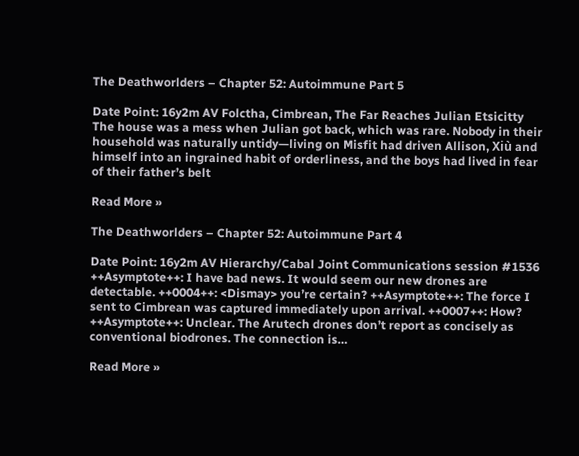The Deathworlders – Chapter 52: Autoimmune Part 5

Date Point: 16y2m AV Folctha, Cimbrean, The Far Reaches Julian Etsicitty The house was a mess when Julian got back, which was rare. Nobody in their household was naturally untidy—living on Misfit had driven Allison, Xiù and himself into an ingrained habit of orderliness, and the boys had lived in fear of their father’s belt

Read More »

The Deathworlders – Chapter 52: Autoimmune Part 4

Date Point: 16y2m AV Hierarchy/Cabal Joint Communications session #1536 ++Asymptote++: I have bad news. It would seem our new drones are detectable. ++0004++: <Dismay> you’re certain? ++Asymptote++: The force I sent to Cimbrean was captured immediately upon arrival. ++0007++: How? ++Asymptote++: Unclear. The Arutech drones don’t report as concisely as conventional biodrones. The connection is…

Read More »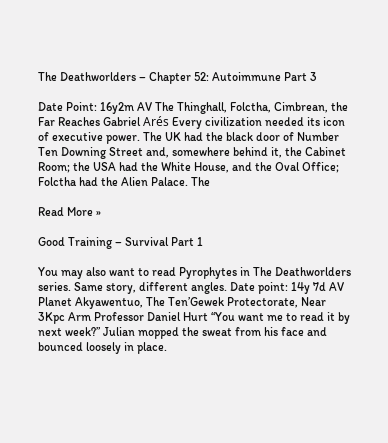The Deathworlders – Chapter 52: Autoimmune Part 3

Date Point: 16y2m AV The Thinghall, Folctha, Cimbrean, the Far Reaches Gabriel Arés Every civilization needed its icon of executive power. The UK had the black door of Number Ten Downing Street and, somewhere behind it, the Cabinet Room; the USA had the White House, and the Oval Office; Folctha had the Alien Palace. The

Read More »

Good Training – Survival Part 1

You may also want to read Pyrophytes in The Deathworlders series. Same story, different angles. Date point: 14y 7d AV Planet Akyawentuo, The Ten’Gewek Protectorate, Near 3Kpc Arm Professor Daniel Hurt “You want me to read it by next week?” Julian mopped the sweat from his face and bounced loosely in place.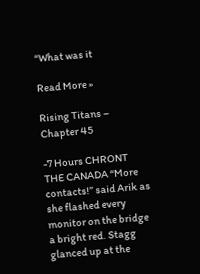“What was it

Read More »

Rising Titans – Chapter 45

-7 Hours CHRONT THE CANADA “More contacts!” said Arik as she flashed every monitor on the bridge a bright red. Stagg glanced up at the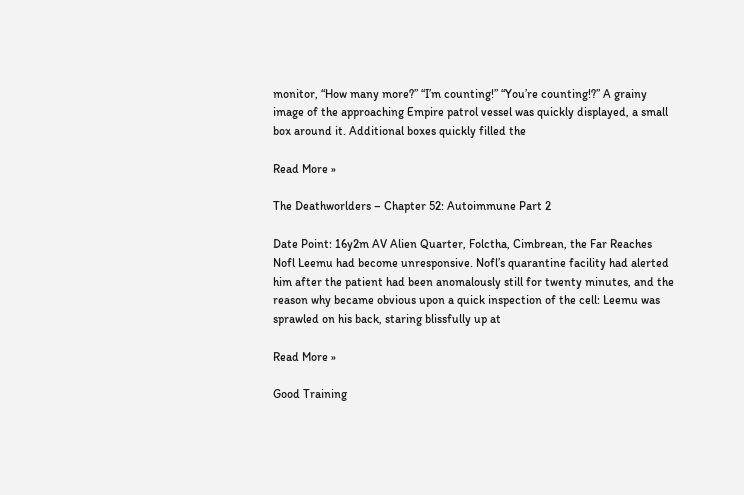monitor, “How many more?” “I’m counting!” “You’re counting!?” A grainy image of the approaching Empire patrol vessel was quickly displayed, a small box around it. Additional boxes quickly filled the

Read More »

The Deathworlders – Chapter 52: Autoimmune Part 2

Date Point: 16y2m AV Alien Quarter, Folctha, Cimbrean, the Far Reaches Nofl Leemu had become unresponsive. Nofl’s quarantine facility had alerted him after the patient had been anomalously still for twenty minutes, and the reason why became obvious upon a quick inspection of the cell: Leemu was sprawled on his back, staring blissfully up at

Read More »

Good Training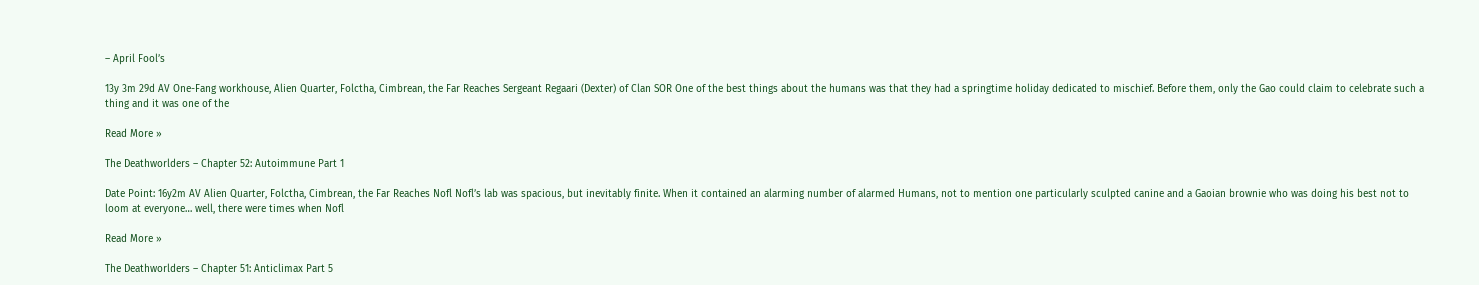– April Fool’s

13y 3m 29d AV One-Fang workhouse, Alien Quarter, Folctha, Cimbrean, the Far Reaches Sergeant Regaari (Dexter) of Clan SOR One of the best things about the humans was that they had a springtime holiday dedicated to mischief. Before them, only the Gao could claim to celebrate such a thing and it was one of the

Read More »

The Deathworlders – Chapter 52: Autoimmune Part 1

Date Point: 16y2m AV Alien Quarter, Folctha, Cimbrean, the Far Reaches Nofl Nofl’s lab was spacious, but inevitably finite. When it contained an alarming number of alarmed Humans, not to mention one particularly sculpted canine and a Gaoian brownie who was doing his best not to loom at everyone… well, there were times when Nofl

Read More »

The Deathworlders – Chapter 51: Anticlimax Part 5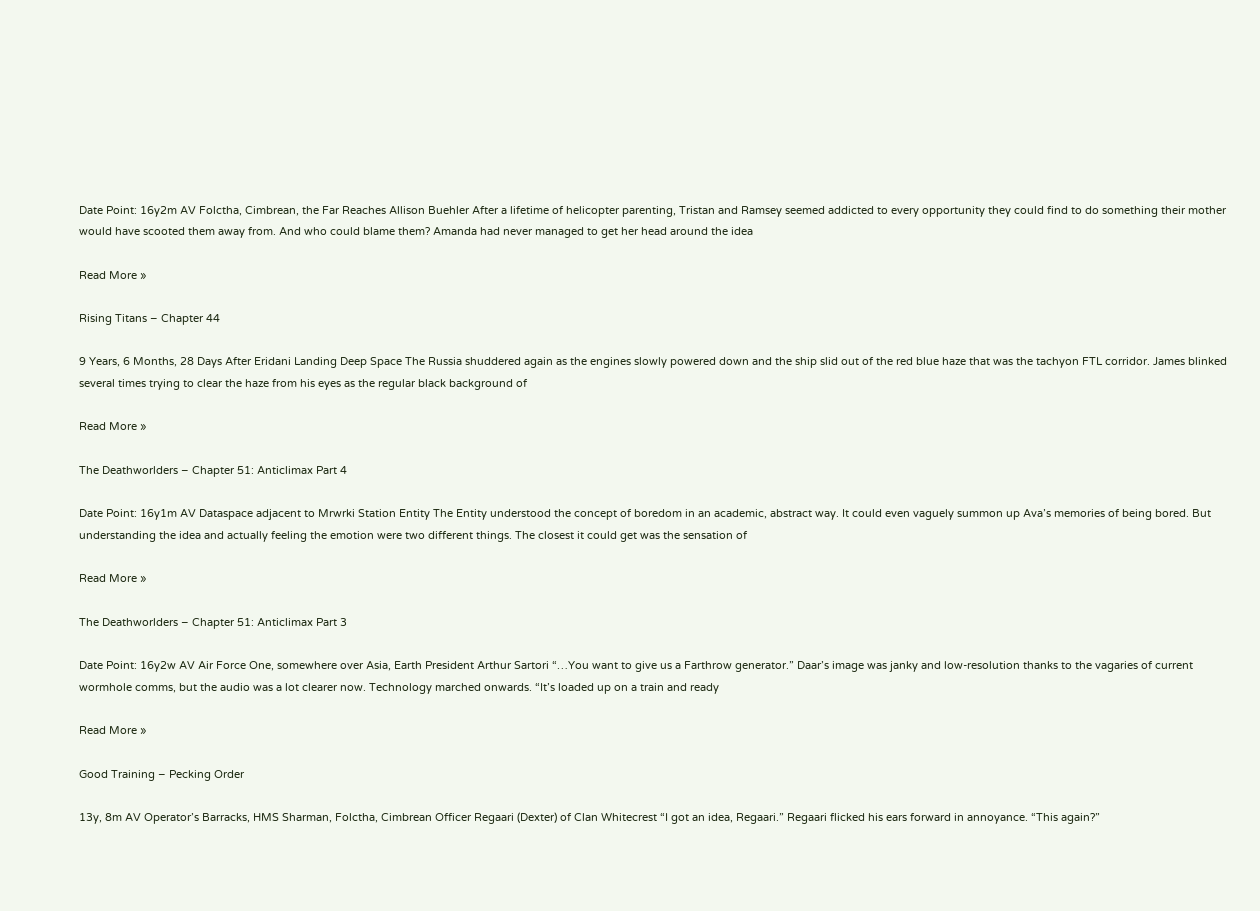Date Point: 16y2m AV Folctha, Cimbrean, the Far Reaches Allison Buehler After a lifetime of helicopter parenting, Tristan and Ramsey seemed addicted to every opportunity they could find to do something their mother would have scooted them away from. And who could blame them? Amanda had never managed to get her head around the idea

Read More »

Rising Titans – Chapter 44

9 Years, 6 Months, 28 Days After Eridani Landing Deep Space The Russia shuddered again as the engines slowly powered down and the ship slid out of the red blue haze that was the tachyon FTL corridor. James blinked several times trying to clear the haze from his eyes as the regular black background of

Read More »

The Deathworlders – Chapter 51: Anticlimax Part 4

Date Point: 16y1m AV Dataspace adjacent to Mrwrki Station Entity The Entity understood the concept of boredom in an academic, abstract way. It could even vaguely summon up Ava’s memories of being bored. But understanding the idea and actually feeling the emotion were two different things. The closest it could get was the sensation of

Read More »

The Deathworlders – Chapter 51: Anticlimax Part 3

Date Point: 16y2w AV Air Force One, somewhere over Asia, Earth President Arthur Sartori “…You want to give us a Farthrow generator.” Daar’s image was janky and low-resolution thanks to the vagaries of current wormhole comms, but the audio was a lot clearer now. Technology marched onwards. “It’s loaded up on a train and ready

Read More »

Good Training – Pecking Order

13y, 8m AV Operator’s Barracks, HMS Sharman, Folctha, Cimbrean Officer Regaari (Dexter) of Clan Whitecrest “I got an idea, Regaari.” Regaari flicked his ears forward in annoyance. “This again?”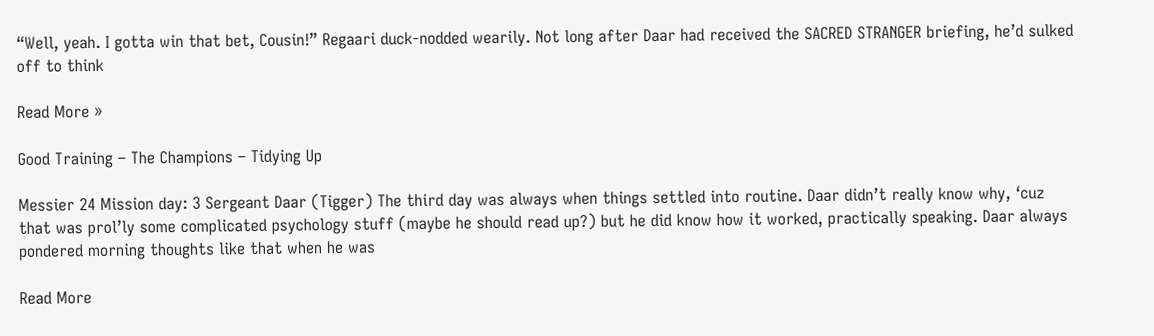“Well, yeah. I gotta win that bet, Cousin!” Regaari duck-nodded wearily. Not long after Daar had received the SACRED STRANGER briefing, he’d sulked off to think

Read More »

Good Training – The Champions – Tidying Up

Messier 24 Mission day: 3 Sergeant Daar (Tigger) The third day was always when things settled into routine. Daar didn’t really know why, ‘cuz that was prol’ly some complicated psychology stuff (maybe he should read up?) but he did know how it worked, practically speaking. Daar always pondered morning thoughts like that when he was

Read More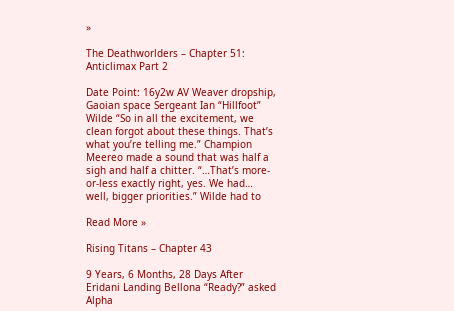»

The Deathworlders – Chapter 51: Anticlimax Part 2

Date Point: 16y2w AV Weaver dropship, Gaoian space Sergeant Ian “Hillfoot” Wilde “So in all the excitement, we clean forgot about these things. That’s what you’re telling me.” Champion Meereo made a sound that was half a sigh and half a chitter. “…That’s more-or-less exactly right, yes. We had… well, bigger priorities.” Wilde had to

Read More »

Rising Titans – Chapter 43

9 Years, 6 Months, 28 Days After Eridani Landing Bellona “Ready?” asked Alpha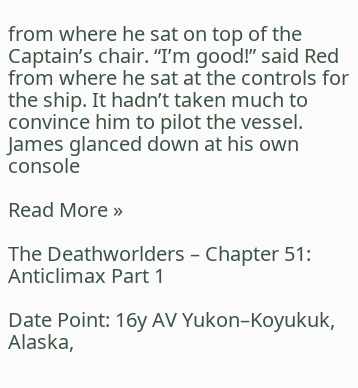from where he sat on top of the Captain’s chair. “I’m good!” said Red from where he sat at the controls for the ship. It hadn’t taken much to convince him to pilot the vessel. James glanced down at his own console

Read More »

The Deathworlders – Chapter 51: Anticlimax Part 1

Date Point: 16y AV Yukon–Koyukuk, Alaska,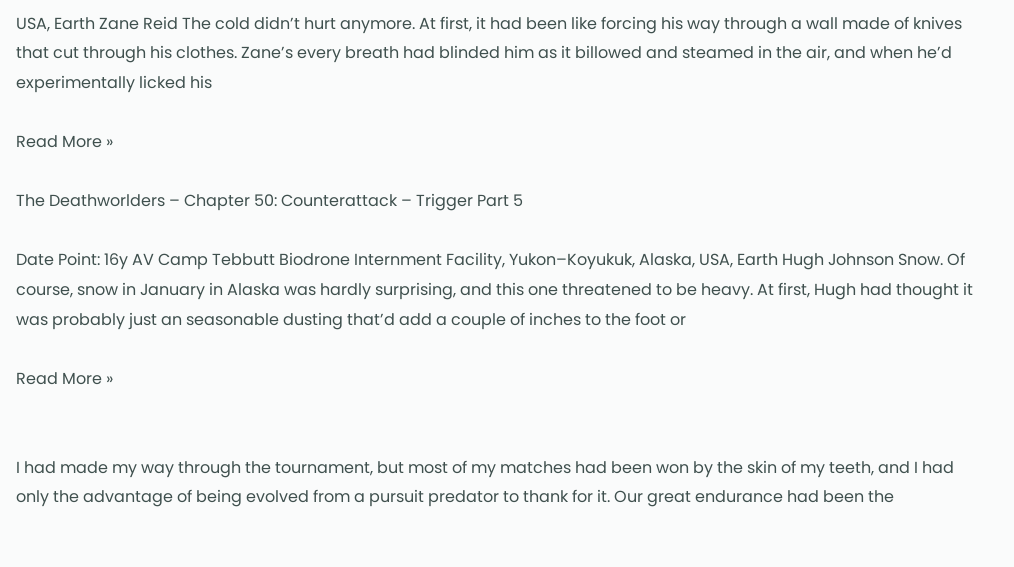USA, Earth Zane Reid The cold didn’t hurt anymore. At first, it had been like forcing his way through a wall made of knives that cut through his clothes. Zane’s every breath had blinded him as it billowed and steamed in the air, and when he’d experimentally licked his

Read More »

The Deathworlders – Chapter 50: Counterattack – Trigger Part 5

Date Point: 16y AV Camp Tebbutt Biodrone Internment Facility, Yukon–Koyukuk, Alaska, USA, Earth Hugh Johnson Snow. Of course, snow in January in Alaska was hardly surprising, and this one threatened to be heavy. At first, Hugh had thought it was probably just an seasonable dusting that’d add a couple of inches to the foot or

Read More »


I had made my way through the tournament, but most of my matches had been won by the skin of my teeth, and I had only the advantage of being evolved from a pursuit predator to thank for it. Our great endurance had been the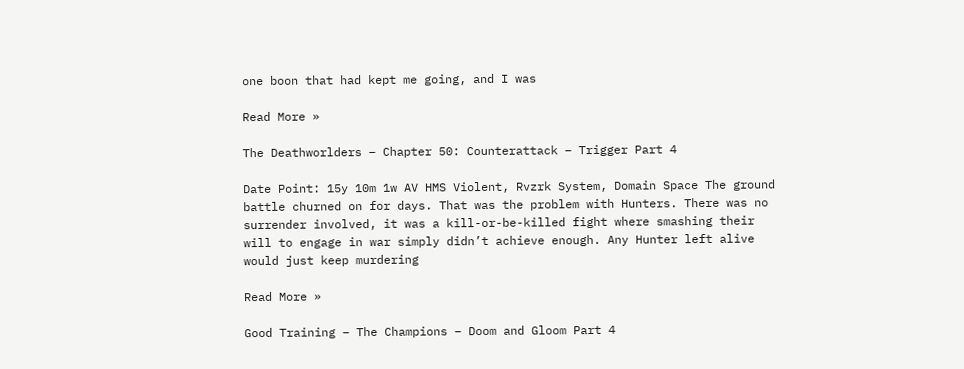one boon that had kept me going, and I was

Read More »

The Deathworlders – Chapter 50: Counterattack – Trigger Part 4

Date Point: 15y 10m 1w AV HMS Violent, Rvzrk System, Domain Space The ground battle churned on for days. That was the problem with Hunters. There was no surrender involved, it was a kill-or-be-killed fight where smashing their will to engage in war simply didn’t achieve enough. Any Hunter left alive would just keep murdering

Read More »

Good Training – The Champions – Doom and Gloom Part 4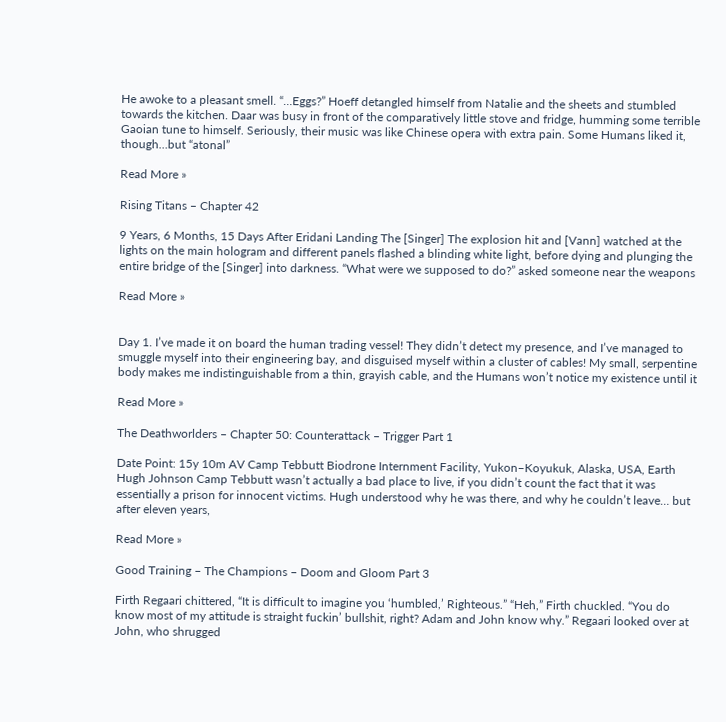He awoke to a pleasant smell. “…Eggs?” Hoeff detangled himself from Natalie and the sheets and stumbled towards the kitchen. Daar was busy in front of the comparatively little stove and fridge, humming some terrible Gaoian tune to himself. Seriously, their music was like Chinese opera with extra pain. Some Humans liked it, though…but “atonal”

Read More »

Rising Titans – Chapter 42

9 Years, 6 Months, 15 Days After Eridani Landing The [Singer] The explosion hit and [Vann] watched at the lights on the main hologram and different panels flashed a blinding white light, before dying and plunging the entire bridge of the [Singer] into darkness. “What were we supposed to do?” asked someone near the weapons

Read More »


Day 1. I’ve made it on board the human trading vessel! They didn’t detect my presence, and I’ve managed to smuggle myself into their engineering bay, and disguised myself within a cluster of cables! My small, serpentine body makes me indistinguishable from a thin, grayish cable, and the Humans won’t notice my existence until it

Read More »

The Deathworlders – Chapter 50: Counterattack – Trigger Part 1

Date Point: 15y 10m AV Camp Tebbutt Biodrone Internment Facility, Yukon–Koyukuk, Alaska, USA, Earth Hugh Johnson Camp Tebbutt wasn’t actually a bad place to live, if you didn’t count the fact that it was essentially a prison for innocent victims. Hugh understood why he was there, and why he couldn’t leave… but after eleven years,

Read More »

Good Training – The Champions – Doom and Gloom Part 3

Firth Regaari chittered, “It is difficult to imagine you ‘humbled,’ Righteous.” “Heh,” Firth chuckled. “You do know most of my attitude is straight fuckin’ bullshit, right? Adam and John know why.” Regaari looked over at John, who shrugged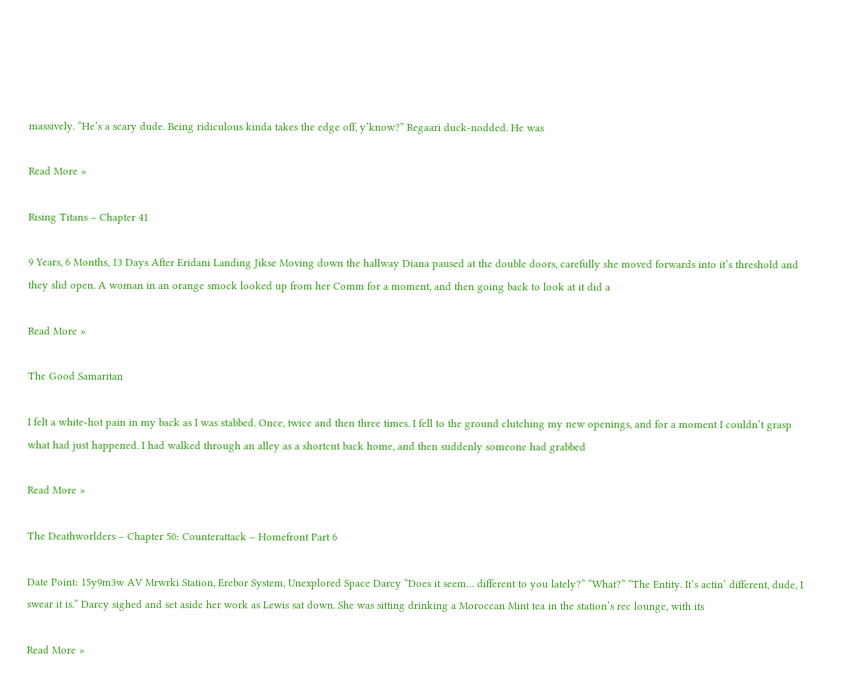massively. “He’s a scary dude. Being ridiculous kinda takes the edge off, y’know?” Regaari duck-nodded. He was

Read More »

Rising Titans – Chapter 41

9 Years, 6 Months, 13 Days After Eridani Landing Jikse Moving down the hallway Diana paused at the double doors, carefully she moved forwards into it’s threshold and they slid open. A woman in an orange smock looked up from her Comm for a moment, and then going back to look at it did a

Read More »

The Good Samaritan

I felt a white-hot pain in my back as I was stabbed. Once, twice and then three times. I fell to the ground clutching my new openings, and for a moment I couldn’t grasp what had just happened. I had walked through an alley as a shortcut back home, and then suddenly someone had grabbed

Read More »

The Deathworlders – Chapter 50: Counterattack – Homefront Part 6

Date Point: 15y9m3w AV Mrwrki Station, Erebor System, Unexplored Space Darcy “Does it seem… different to you lately?” “What?” “The Entity. It’s actin’ different, dude, I swear it is.” Darcy sighed and set aside her work as Lewis sat down. She was sitting drinking a Moroccan Mint tea in the station’s rec lounge, with its

Read More »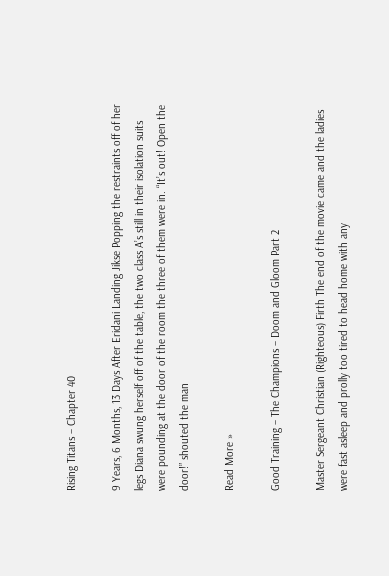Rising Titans – Chapter 40

9 Years, 6 Months, 13 Days After Eridani Landing Jikse Popping the restraints off of her legs Diana swung herself off of the table, the two class A’s still in their isolation suits were pounding at the door of the room the three of them were in. “It’s out! Open the door!” shouted the man

Read More »

Good Training – The Champions – Doom and Gloom Part 2

Master Sergeant Christian (Righteous) Firth The end of the movie came and the ladies were fast asleep and prolly too tired to head home with any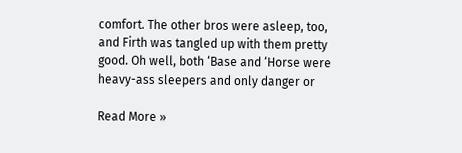comfort. The other bros were asleep, too, and Firth was tangled up with them pretty good. Oh well, both ‘Base and ‘Horse were heavy-ass sleepers and only danger or

Read More »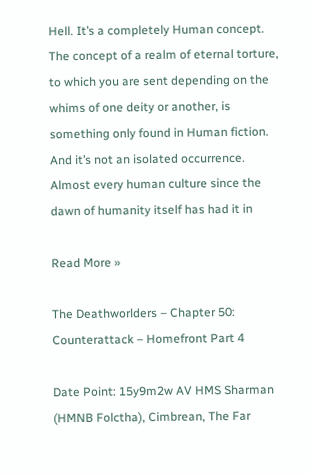Hell. It’s a completely Human concept. The concept of a realm of eternal torture, to which you are sent depending on the whims of one deity or another, is something only found in Human fiction. And it’s not an isolated occurrence. Almost every human culture since the dawn of humanity itself has had it in

Read More »

The Deathworlders – Chapter 50: Counterattack – Homefront Part 4

Date Point: 15y9m2w AV HMS Sharman (HMNB Folctha), Cimbrean, The Far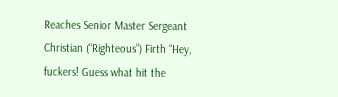Reaches Senior Master Sergeant Christian (“Righteous”) Firth “Hey, fuckers! Guess what hit the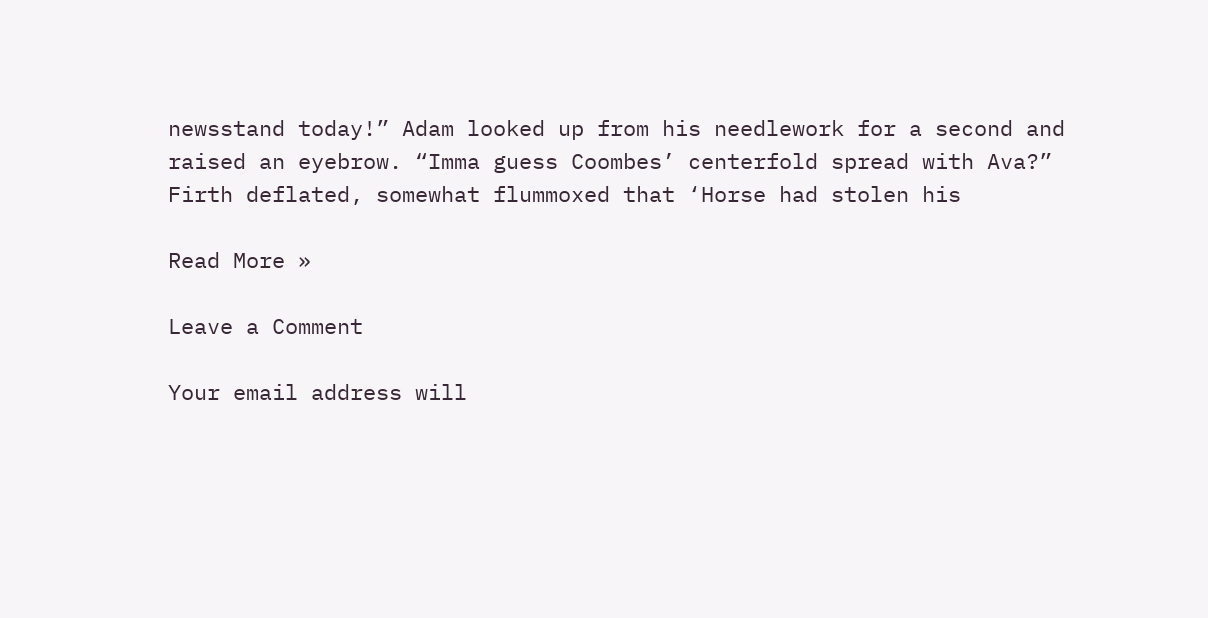newsstand today!” Adam looked up from his needlework for a second and raised an eyebrow. “Imma guess Coombes’ centerfold spread with Ava?” Firth deflated, somewhat flummoxed that ‘Horse had stolen his

Read More »

Leave a Comment

Your email address will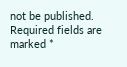not be published. Required fields are marked *